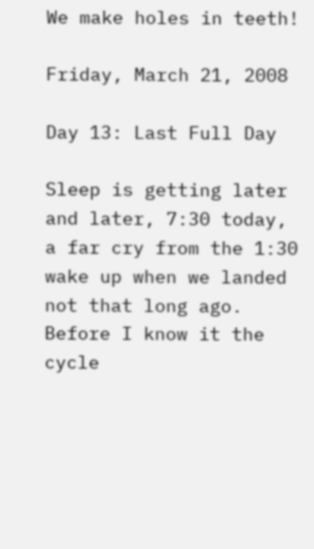We make holes in teeth!

Friday, March 21, 2008

Day 13: Last Full Day

Sleep is getting later and later, 7:30 today, a far cry from the 1:30 wake up when we landed not that long ago. Before I know it the cycle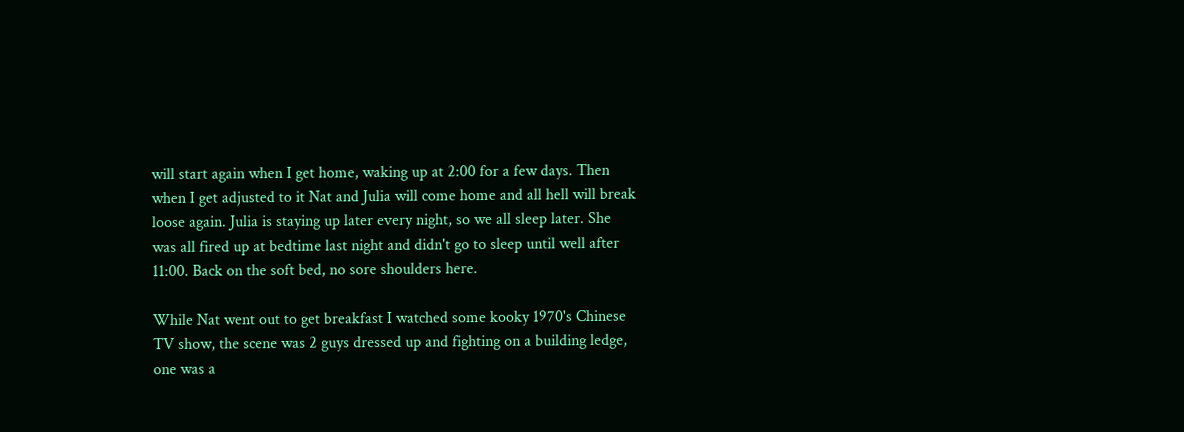will start again when I get home, waking up at 2:00 for a few days. Then when I get adjusted to it Nat and Julia will come home and all hell will break loose again. Julia is staying up later every night, so we all sleep later. She was all fired up at bedtime last night and didn't go to sleep until well after 11:00. Back on the soft bed, no sore shoulders here.

While Nat went out to get breakfast I watched some kooky 1970's Chinese TV show, the scene was 2 guys dressed up and fighting on a building ledge, one was a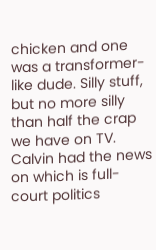chicken and one was a transformer-like dude. Silly stuff, but no more silly than half the crap we have on TV. Calvin had the news on which is full-court politics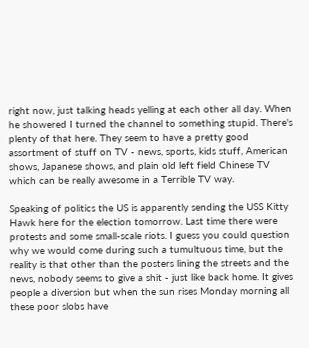right now, just talking heads yelling at each other all day. When he showered I turned the channel to something stupid. There's plenty of that here. They seem to have a pretty good assortment of stuff on TV - news, sports, kids stuff, American shows, Japanese shows, and plain old left field Chinese TV which can be really awesome in a Terrible TV way.

Speaking of politics the US is apparently sending the USS Kitty Hawk here for the election tomorrow. Last time there were protests and some small-scale riots. I guess you could question why we would come during such a tumultuous time, but the reality is that other than the posters lining the streets and the news, nobody seems to give a shit - just like back home. It gives people a diversion but when the sun rises Monday morning all these poor slobs have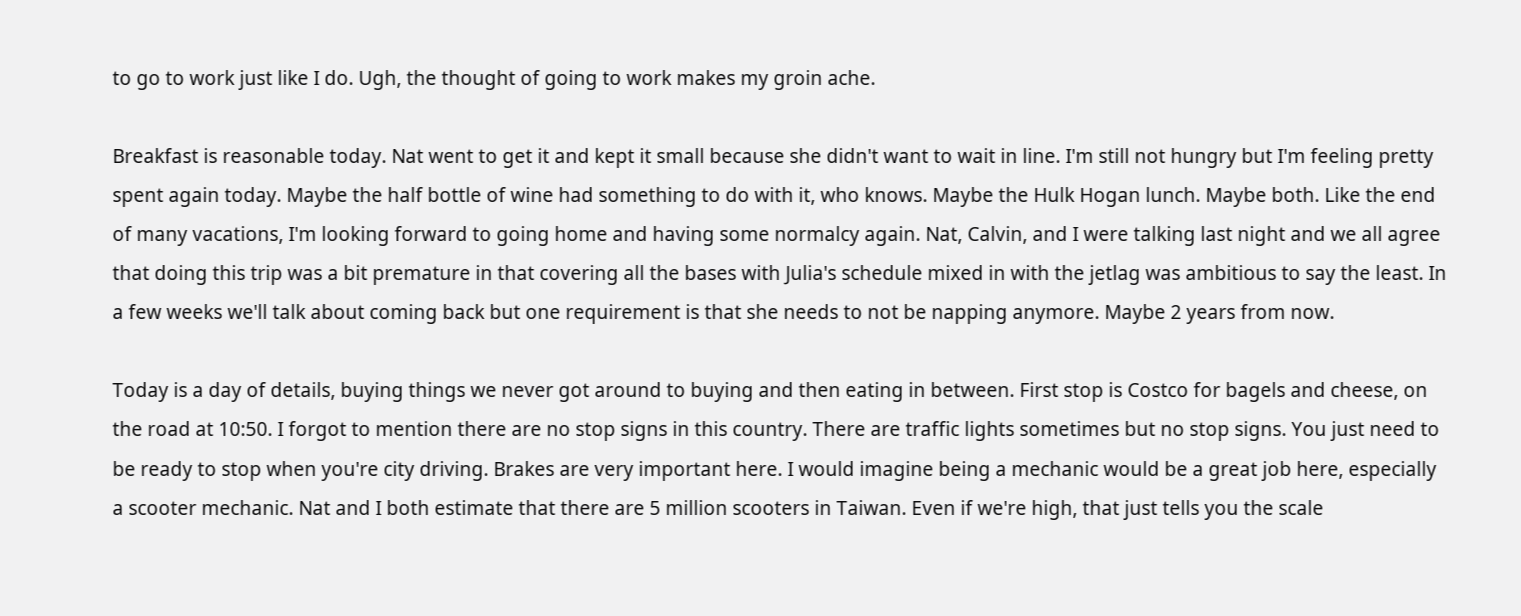to go to work just like I do. Ugh, the thought of going to work makes my groin ache.

Breakfast is reasonable today. Nat went to get it and kept it small because she didn't want to wait in line. I'm still not hungry but I'm feeling pretty spent again today. Maybe the half bottle of wine had something to do with it, who knows. Maybe the Hulk Hogan lunch. Maybe both. Like the end of many vacations, I'm looking forward to going home and having some normalcy again. Nat, Calvin, and I were talking last night and we all agree that doing this trip was a bit premature in that covering all the bases with Julia's schedule mixed in with the jetlag was ambitious to say the least. In a few weeks we'll talk about coming back but one requirement is that she needs to not be napping anymore. Maybe 2 years from now.

Today is a day of details, buying things we never got around to buying and then eating in between. First stop is Costco for bagels and cheese, on the road at 10:50. I forgot to mention there are no stop signs in this country. There are traffic lights sometimes but no stop signs. You just need to be ready to stop when you're city driving. Brakes are very important here. I would imagine being a mechanic would be a great job here, especially a scooter mechanic. Nat and I both estimate that there are 5 million scooters in Taiwan. Even if we're high, that just tells you the scale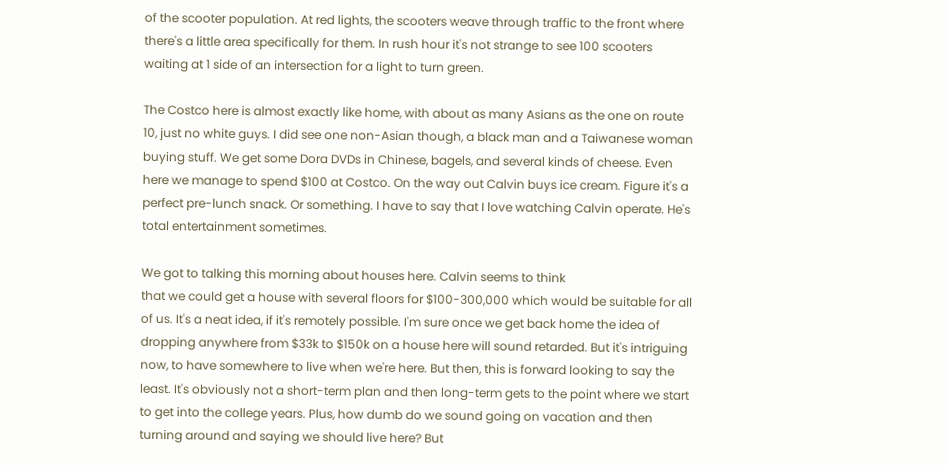of the scooter population. At red lights, the scooters weave through traffic to the front where there's a little area specifically for them. In rush hour it's not strange to see 100 scooters waiting at 1 side of an intersection for a light to turn green.

The Costco here is almost exactly like home, with about as many Asians as the one on route 10, just no white guys. I did see one non-Asian though, a black man and a Taiwanese woman buying stuff. We get some Dora DVDs in Chinese, bagels, and several kinds of cheese. Even here we manage to spend $100 at Costco. On the way out Calvin buys ice cream. Figure it's a perfect pre-lunch snack. Or something. I have to say that I love watching Calvin operate. He's total entertainment sometimes.

We got to talking this morning about houses here. Calvin seems to think
that we could get a house with several floors for $100-300,000 which would be suitable for all of us. It's a neat idea, if it's remotely possible. I'm sure once we get back home the idea of dropping anywhere from $33k to $150k on a house here will sound retarded. But it's intriguing now, to have somewhere to live when we're here. But then, this is forward looking to say the least. It's obviously not a short-term plan and then long-term gets to the point where we start to get into the college years. Plus, how dumb do we sound going on vacation and then turning around and saying we should live here? But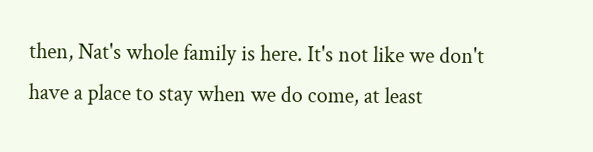then, Nat's whole family is here. It's not like we don't have a place to stay when we do come, at least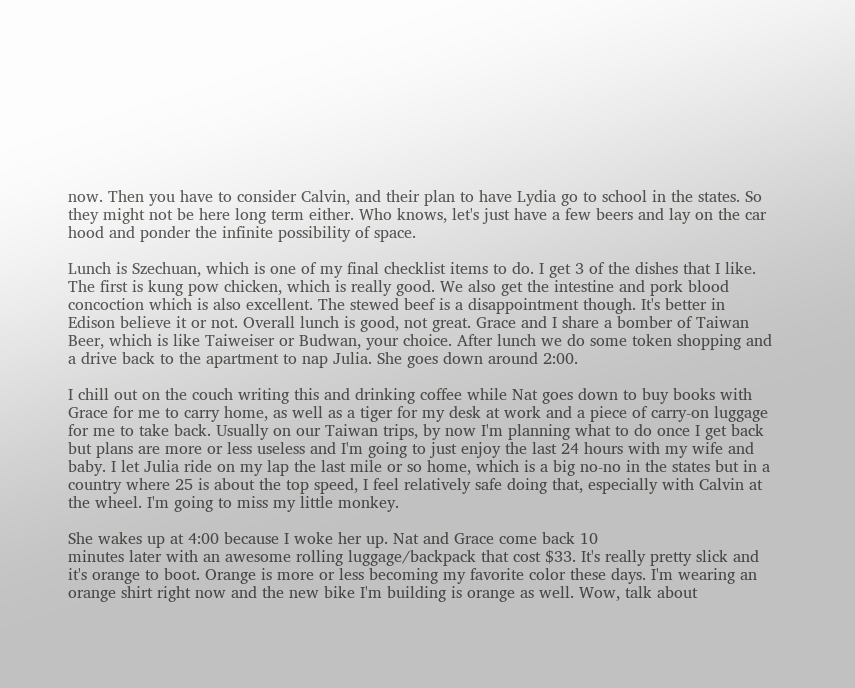now. Then you have to consider Calvin, and their plan to have Lydia go to school in the states. So they might not be here long term either. Who knows, let's just have a few beers and lay on the car hood and ponder the infinite possibility of space.

Lunch is Szechuan, which is one of my final checklist items to do. I get 3 of the dishes that I like. The first is kung pow chicken, which is really good. We also get the intestine and pork blood concoction which is also excellent. The stewed beef is a disappointment though. It's better in Edison believe it or not. Overall lunch is good, not great. Grace and I share a bomber of Taiwan Beer, which is like Taiweiser or Budwan, your choice. After lunch we do some token shopping and a drive back to the apartment to nap Julia. She goes down around 2:00.

I chill out on the couch writing this and drinking coffee while Nat goes down to buy books with Grace for me to carry home, as well as a tiger for my desk at work and a piece of carry-on luggage for me to take back. Usually on our Taiwan trips, by now I'm planning what to do once I get back but plans are more or less useless and I'm going to just enjoy the last 24 hours with my wife and baby. I let Julia ride on my lap the last mile or so home, which is a big no-no in the states but in a country where 25 is about the top speed, I feel relatively safe doing that, especially with Calvin at the wheel. I'm going to miss my little monkey.

She wakes up at 4:00 because I woke her up. Nat and Grace come back 10
minutes later with an awesome rolling luggage/backpack that cost $33. It's really pretty slick and it's orange to boot. Orange is more or less becoming my favorite color these days. I'm wearing an orange shirt right now and the new bike I'm building is orange as well. Wow, talk about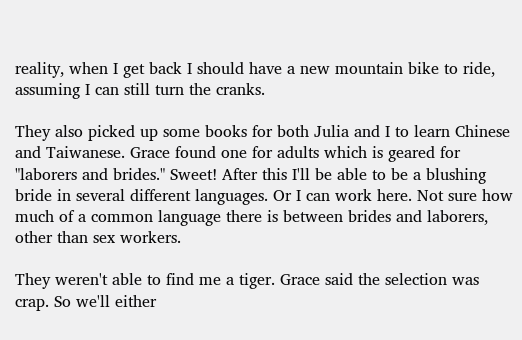reality, when I get back I should have a new mountain bike to ride, assuming I can still turn the cranks.

They also picked up some books for both Julia and I to learn Chinese and Taiwanese. Grace found one for adults which is geared for "laborers and brides." Sweet! After this I'll be able to be a blushing bride in several different languages. Or I can work here. Not sure how much of a common language there is between brides and laborers, other than sex workers.

They weren't able to find me a tiger. Grace said the selection was crap. So we'll either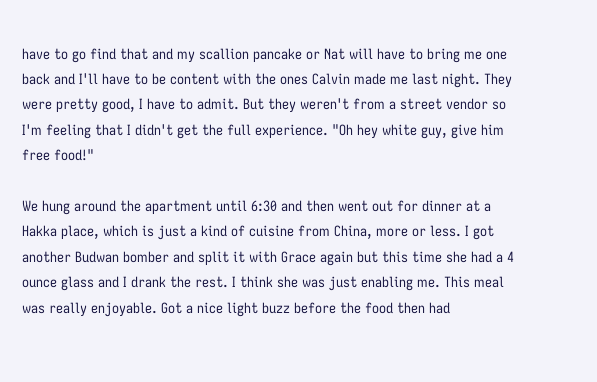have to go find that and my scallion pancake or Nat will have to bring me one back and I'll have to be content with the ones Calvin made me last night. They were pretty good, I have to admit. But they weren't from a street vendor so I'm feeling that I didn't get the full experience. "Oh hey white guy, give him free food!"

We hung around the apartment until 6:30 and then went out for dinner at a Hakka place, which is just a kind of cuisine from China, more or less. I got another Budwan bomber and split it with Grace again but this time she had a 4 ounce glass and I drank the rest. I think she was just enabling me. This meal was really enjoyable. Got a nice light buzz before the food then had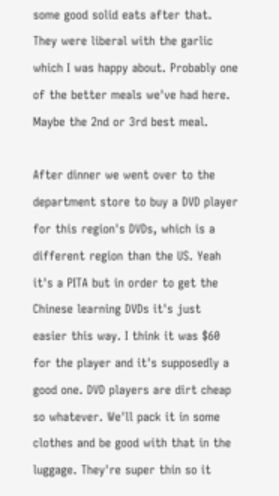some good solid eats after that. They were liberal with the garlic which I was happy about. Probably one of the better meals we've had here. Maybe the 2nd or 3rd best meal.

After dinner we went over to the department store to buy a DVD player for this region's DVDs, which is a different region than the US. Yeah it's a PITA but in order to get the Chinese learning DVDs it's just easier this way. I think it was $60 for the player and it's supposedly a good one. DVD players are dirt cheap so whatever. We'll pack it in some clothes and be good with that in the luggage. They're super thin so it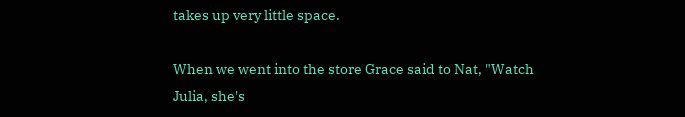takes up very little space.

When we went into the store Grace said to Nat, "Watch Julia, she's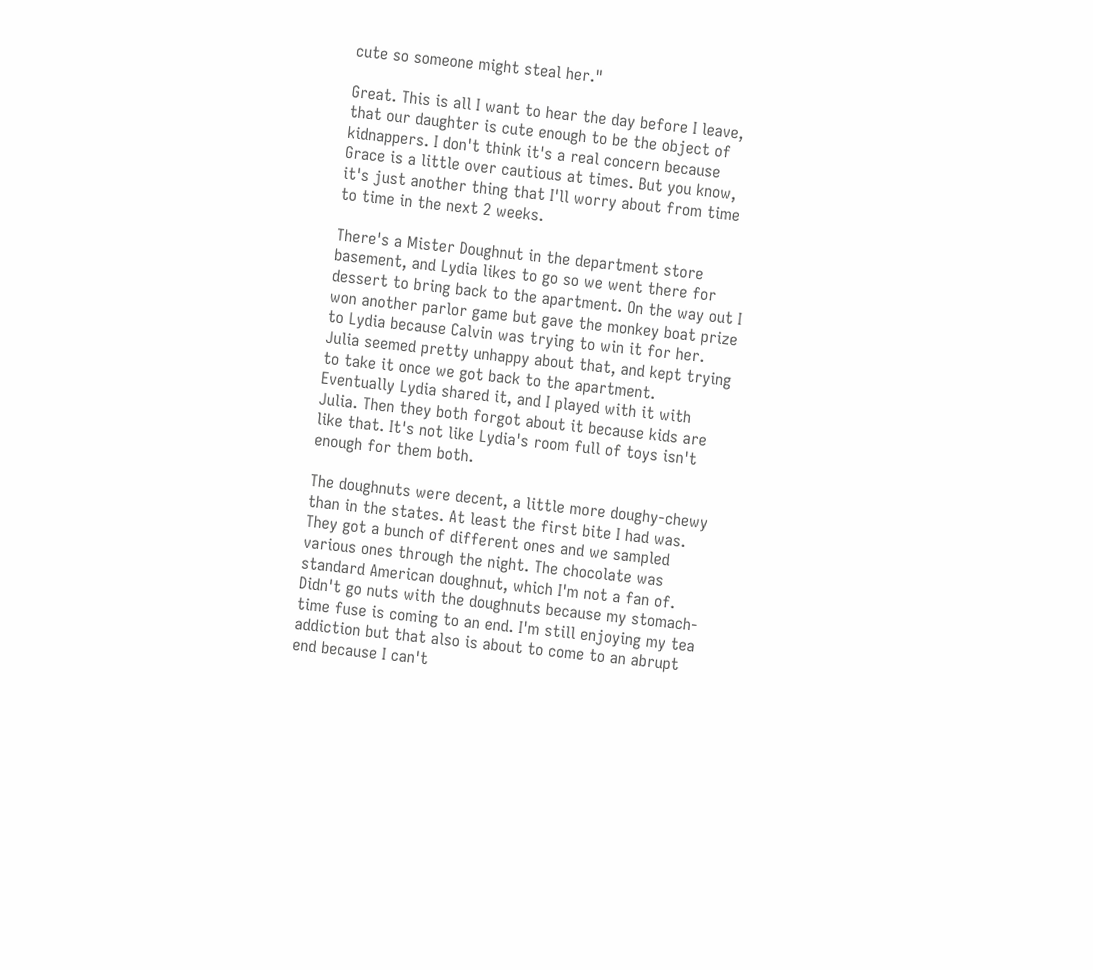cute so someone might steal her."

Great. This is all I want to hear the day before I leave, that our daughter is cute enough to be the object of kidnappers. I don't think it's a real concern because Grace is a little over cautious at times. But you know, it's just another thing that I'll worry about from time to time in the next 2 weeks.

There's a Mister Doughnut in the department store basement, and Lydia likes to go so we went there for dessert to bring back to the apartment. On the way out I won another parlor game but gave the monkey boat prize to Lydia because Calvin was trying to win it for her. Julia seemed pretty unhappy about that, and kept trying to take it once we got back to the apartment. Eventually Lydia shared it, and I played with it with Julia. Then they both forgot about it because kids are like that. It's not like Lydia's room full of toys isn't enough for them both.

The doughnuts were decent, a little more doughy-chewy than in the states. At least the first bite I had was. They got a bunch of different ones and we sampled various ones through the night. The chocolate was standard American doughnut, which I'm not a fan of. Didn't go nuts with the doughnuts because my stomach-time fuse is coming to an end. I'm still enjoying my tea addiction but that also is about to come to an abrupt end because I can't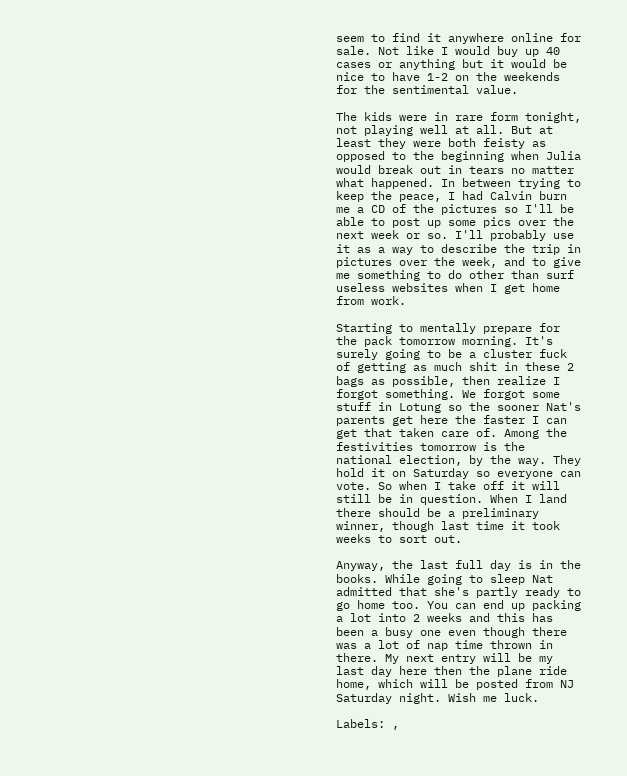seem to find it anywhere online for sale. Not like I would buy up 40 cases or anything but it would be nice to have 1-2 on the weekends for the sentimental value.

The kids were in rare form tonight, not playing well at all. But at least they were both feisty as opposed to the beginning when Julia would break out in tears no matter what happened. In between trying to keep the peace, I had Calvin burn me a CD of the pictures so I'll be able to post up some pics over the next week or so. I'll probably use it as a way to describe the trip in pictures over the week, and to give me something to do other than surf useless websites when I get home from work.

Starting to mentally prepare for the pack tomorrow morning. It's surely going to be a cluster fuck of getting as much shit in these 2 bags as possible, then realize I forgot something. We forgot some stuff in Lotung so the sooner Nat's parents get here the faster I can get that taken care of. Among the festivities tomorrow is the national election, by the way. They hold it on Saturday so everyone can vote. So when I take off it will still be in question. When I land there should be a preliminary winner, though last time it took weeks to sort out.

Anyway, the last full day is in the books. While going to sleep Nat admitted that she's partly ready to go home too. You can end up packing a lot into 2 weeks and this has been a busy one even though there was a lot of nap time thrown in there. My next entry will be my last day here then the plane ride home, which will be posted from NJ Saturday night. Wish me luck.

Labels: ,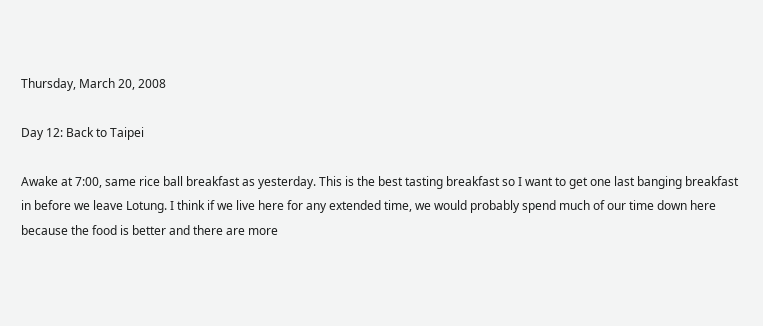Thursday, March 20, 2008

Day 12: Back to Taipei

Awake at 7:00, same rice ball breakfast as yesterday. This is the best tasting breakfast so I want to get one last banging breakfast in before we leave Lotung. I think if we live here for any extended time, we would probably spend much of our time down here because the food is better and there are more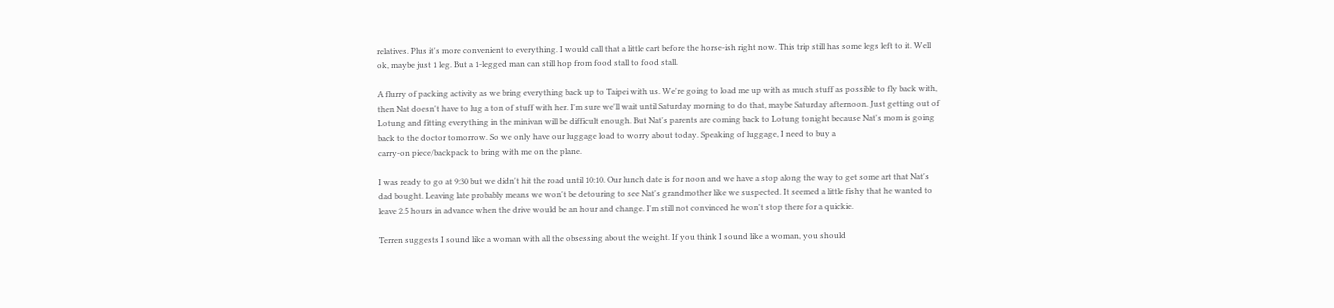relatives. Plus it's more convenient to everything. I would call that a little cart before the horse-ish right now. This trip still has some legs left to it. Well ok, maybe just 1 leg. But a 1-legged man can still hop from food stall to food stall.

A flurry of packing activity as we bring everything back up to Taipei with us. We're going to load me up with as much stuff as possible to fly back with, then Nat doesn't have to lug a ton of stuff with her. I'm sure we'll wait until Saturday morning to do that, maybe Saturday afternoon. Just getting out of Lotung and fitting everything in the minivan will be difficult enough. But Nat's parents are coming back to Lotung tonight because Nat's mom is going back to the doctor tomorrow. So we only have our luggage load to worry about today. Speaking of luggage, I need to buy a
carry-on piece/backpack to bring with me on the plane.

I was ready to go at 9:30 but we didn't hit the road until 10:10. Our lunch date is for noon and we have a stop along the way to get some art that Nat's dad bought. Leaving late probably means we won't be detouring to see Nat's grandmother like we suspected. It seemed a little fishy that he wanted to leave 2.5 hours in advance when the drive would be an hour and change. I'm still not convinced he won't stop there for a quickie.

Terren suggests I sound like a woman with all the obsessing about the weight. If you think I sound like a woman, you should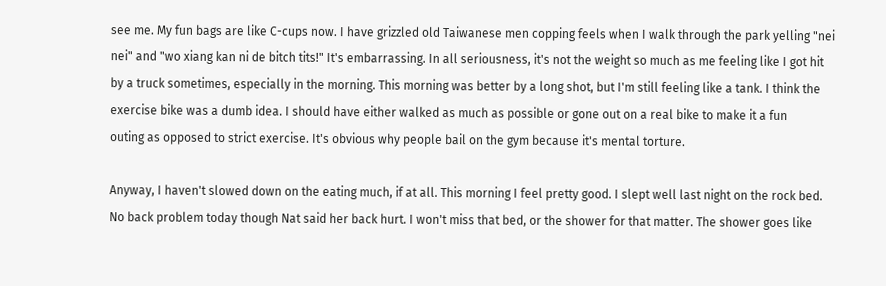see me. My fun bags are like C-cups now. I have grizzled old Taiwanese men copping feels when I walk through the park yelling "nei nei" and "wo xiang kan ni de bitch tits!" It's embarrassing. In all seriousness, it's not the weight so much as me feeling like I got hit by a truck sometimes, especially in the morning. This morning was better by a long shot, but I'm still feeling like a tank. I think the exercise bike was a dumb idea. I should have either walked as much as possible or gone out on a real bike to make it a fun
outing as opposed to strict exercise. It's obvious why people bail on the gym because it's mental torture.

Anyway, I haven't slowed down on the eating much, if at all. This morning I feel pretty good. I slept well last night on the rock bed. No back problem today though Nat said her back hurt. I won't miss that bed, or the shower for that matter. The shower goes like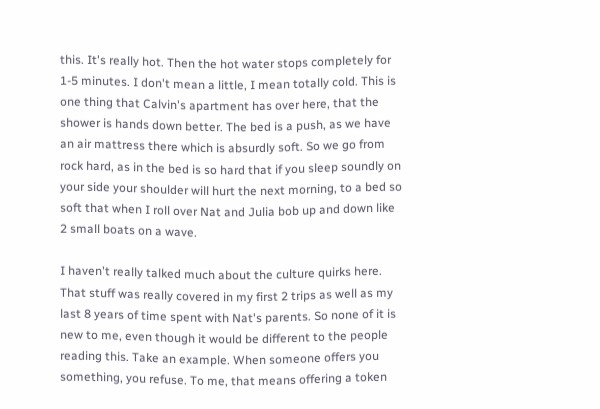this. It's really hot. Then the hot water stops completely for 1-5 minutes. I don't mean a little, I mean totally cold. This is one thing that Calvin's apartment has over here, that the shower is hands down better. The bed is a push, as we have an air mattress there which is absurdly soft. So we go from rock hard, as in the bed is so hard that if you sleep soundly on your side your shoulder will hurt the next morning, to a bed so soft that when I roll over Nat and Julia bob up and down like 2 small boats on a wave.

I haven't really talked much about the culture quirks here. That stuff was really covered in my first 2 trips as well as my last 8 years of time spent with Nat's parents. So none of it is new to me, even though it would be different to the people reading this. Take an example. When someone offers you something, you refuse. To me, that means offering a token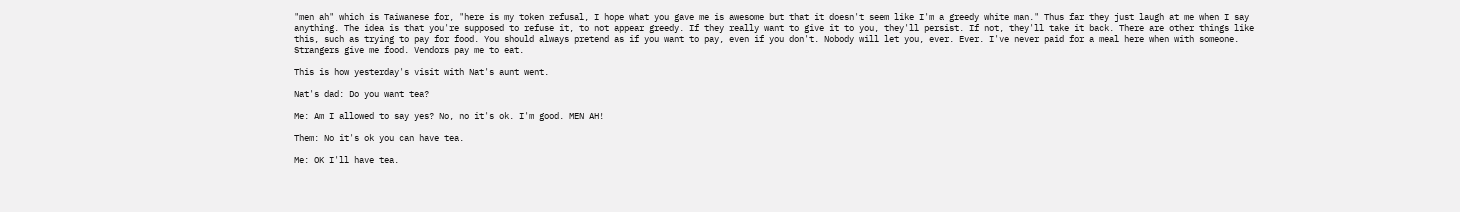"men ah" which is Taiwanese for, "here is my token refusal, I hope what you gave me is awesome but that it doesn't seem like I'm a greedy white man." Thus far they just laugh at me when I say anything. The idea is that you're supposed to refuse it, to not appear greedy. If they really want to give it to you, they'll persist. If not, they'll take it back. There are other things like this, such as trying to pay for food. You should always pretend as if you want to pay, even if you don't. Nobody will let you, ever. Ever. I've never paid for a meal here when with someone. Strangers give me food. Vendors pay me to eat.

This is how yesterday's visit with Nat's aunt went.

Nat's dad: Do you want tea?

Me: Am I allowed to say yes? No, no it's ok. I'm good. MEN AH!

Them: No it's ok you can have tea.

Me: OK I'll have tea.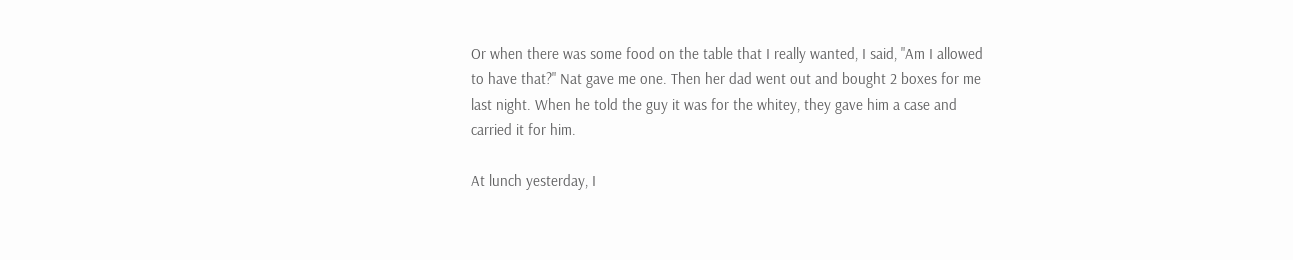Or when there was some food on the table that I really wanted, I said, "Am I allowed to have that?" Nat gave me one. Then her dad went out and bought 2 boxes for me last night. When he told the guy it was for the whitey, they gave him a case and carried it for him.

At lunch yesterday, I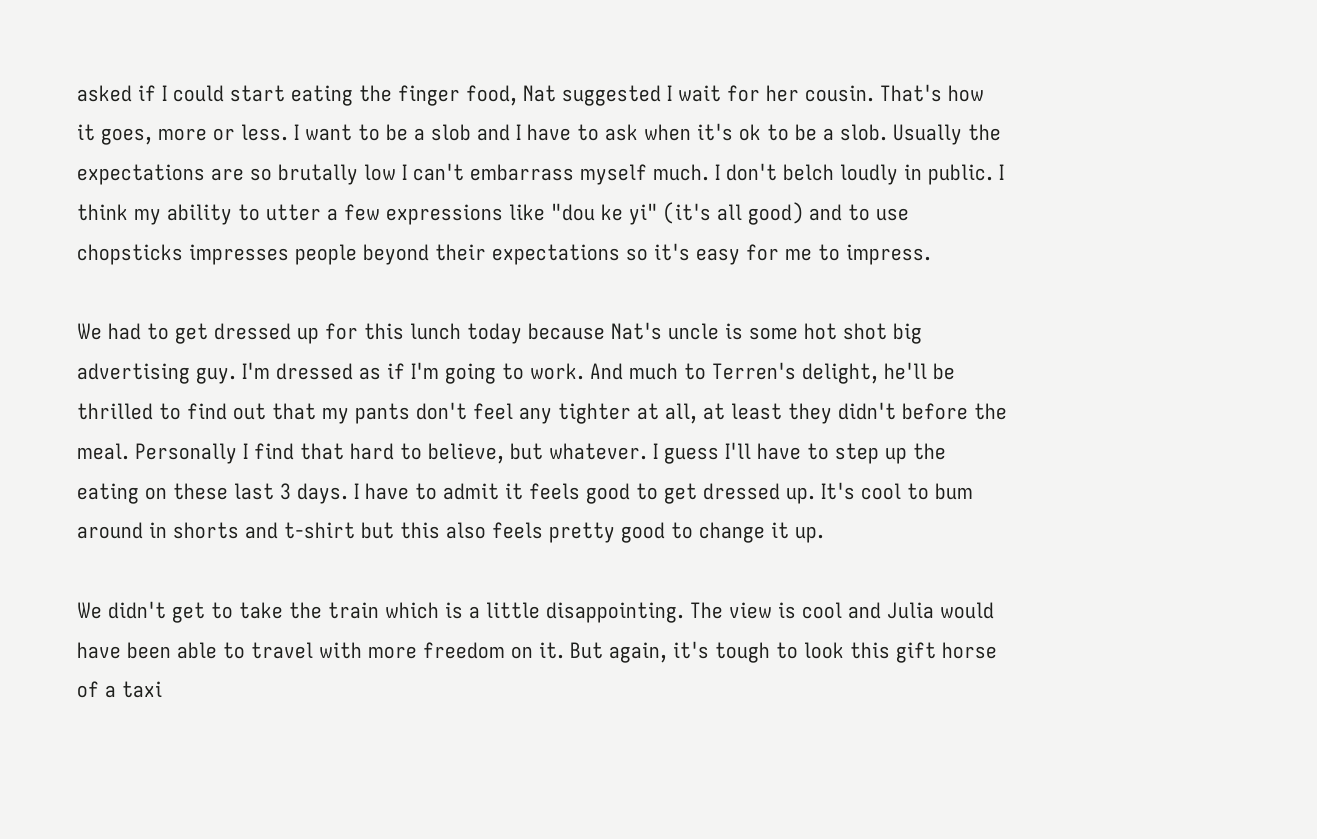asked if I could start eating the finger food, Nat suggested I wait for her cousin. That's how it goes, more or less. I want to be a slob and I have to ask when it's ok to be a slob. Usually the expectations are so brutally low I can't embarrass myself much. I don't belch loudly in public. I think my ability to utter a few expressions like "dou ke yi" (it's all good) and to use chopsticks impresses people beyond their expectations so it's easy for me to impress.

We had to get dressed up for this lunch today because Nat's uncle is some hot shot big advertising guy. I'm dressed as if I'm going to work. And much to Terren's delight, he'll be thrilled to find out that my pants don't feel any tighter at all, at least they didn't before the meal. Personally I find that hard to believe, but whatever. I guess I'll have to step up the eating on these last 3 days. I have to admit it feels good to get dressed up. It's cool to bum around in shorts and t-shirt but this also feels pretty good to change it up.

We didn't get to take the train which is a little disappointing. The view is cool and Julia would have been able to travel with more freedom on it. But again, it's tough to look this gift horse of a taxi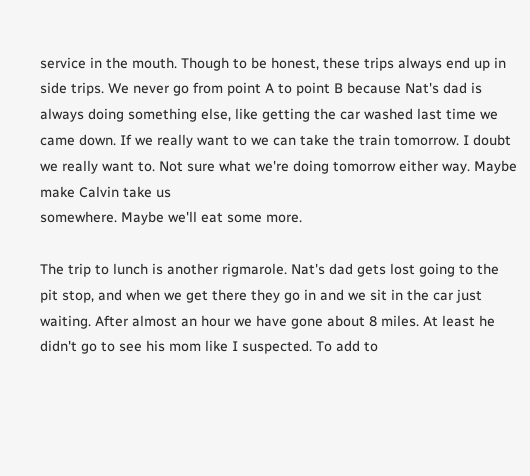service in the mouth. Though to be honest, these trips always end up in side trips. We never go from point A to point B because Nat's dad is always doing something else, like getting the car washed last time we came down. If we really want to we can take the train tomorrow. I doubt we really want to. Not sure what we're doing tomorrow either way. Maybe make Calvin take us
somewhere. Maybe we'll eat some more.

The trip to lunch is another rigmarole. Nat's dad gets lost going to the pit stop, and when we get there they go in and we sit in the car just waiting. After almost an hour we have gone about 8 miles. At least he didn't go to see his mom like I suspected. To add to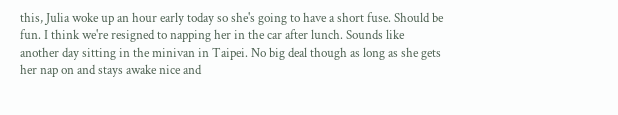this, Julia woke up an hour early today so she's going to have a short fuse. Should be fun. I think we're resigned to napping her in the car after lunch. Sounds like another day sitting in the minivan in Taipei. No big deal though as long as she gets her nap on and stays awake nice and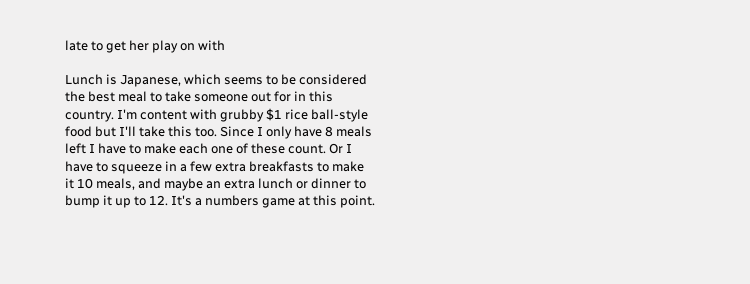late to get her play on with

Lunch is Japanese, which seems to be considered the best meal to take someone out for in this country. I'm content with grubby $1 rice ball-style food but I'll take this too. Since I only have 8 meals left I have to make each one of these count. Or I have to squeeze in a few extra breakfasts to make it 10 meals, and maybe an extra lunch or dinner to bump it up to 12. It's a numbers game at this point.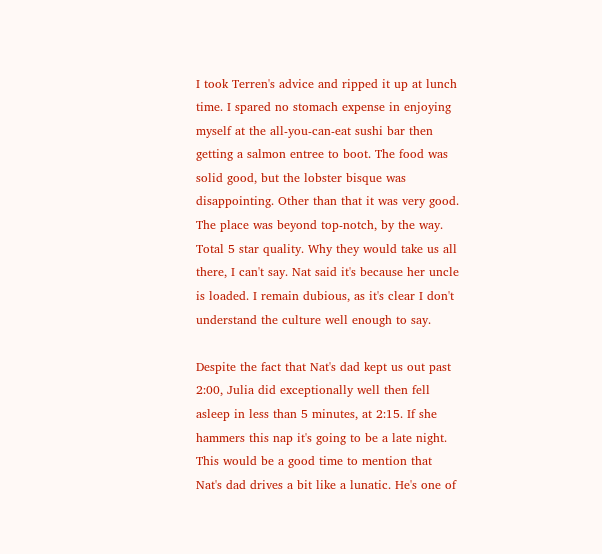I took Terren's advice and ripped it up at lunch time. I spared no stomach expense in enjoying myself at the all-you-can-eat sushi bar then getting a salmon entree to boot. The food was solid good, but the lobster bisque was disappointing. Other than that it was very good. The place was beyond top-notch, by the way. Total 5 star quality. Why they would take us all there, I can't say. Nat said it's because her uncle is loaded. I remain dubious, as it's clear I don't understand the culture well enough to say.

Despite the fact that Nat's dad kept us out past 2:00, Julia did exceptionally well then fell asleep in less than 5 minutes, at 2:15. If she hammers this nap it's going to be a late night. This would be a good time to mention that Nat's dad drives a bit like a lunatic. He's one of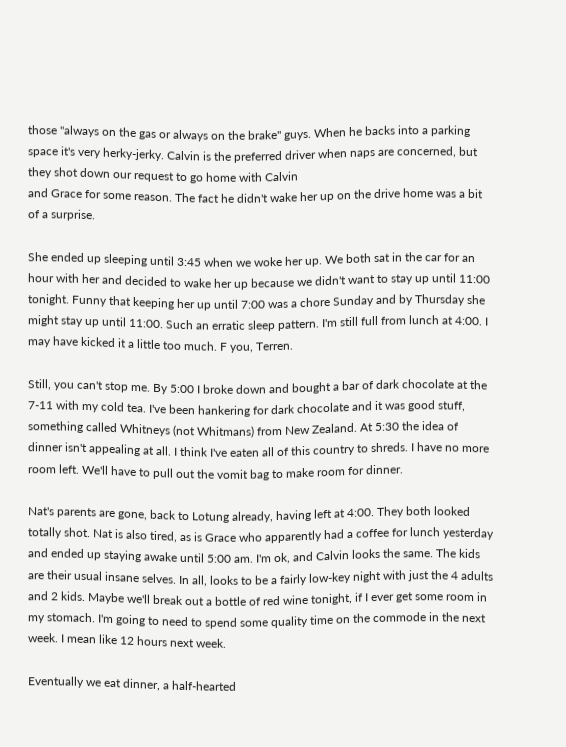those "always on the gas or always on the brake" guys. When he backs into a parking space it's very herky-jerky. Calvin is the preferred driver when naps are concerned, but they shot down our request to go home with Calvin
and Grace for some reason. The fact he didn't wake her up on the drive home was a bit of a surprise.

She ended up sleeping until 3:45 when we woke her up. We both sat in the car for an hour with her and decided to wake her up because we didn't want to stay up until 11:00 tonight. Funny that keeping her up until 7:00 was a chore Sunday and by Thursday she might stay up until 11:00. Such an erratic sleep pattern. I'm still full from lunch at 4:00. I may have kicked it a little too much. F you, Terren.

Still, you can't stop me. By 5:00 I broke down and bought a bar of dark chocolate at the 7-11 with my cold tea. I've been hankering for dark chocolate and it was good stuff, something called Whitneys (not Whitmans) from New Zealand. At 5:30 the idea of dinner isn't appealing at all. I think I've eaten all of this country to shreds. I have no more room left. We'll have to pull out the vomit bag to make room for dinner.

Nat's parents are gone, back to Lotung already, having left at 4:00. They both looked totally shot. Nat is also tired, as is Grace who apparently had a coffee for lunch yesterday and ended up staying awake until 5:00 am. I'm ok, and Calvin looks the same. The kids are their usual insane selves. In all, looks to be a fairly low-key night with just the 4 adults and 2 kids. Maybe we'll break out a bottle of red wine tonight, if I ever get some room in my stomach. I'm going to need to spend some quality time on the commode in the next week. I mean like 12 hours next week.

Eventually we eat dinner, a half-hearted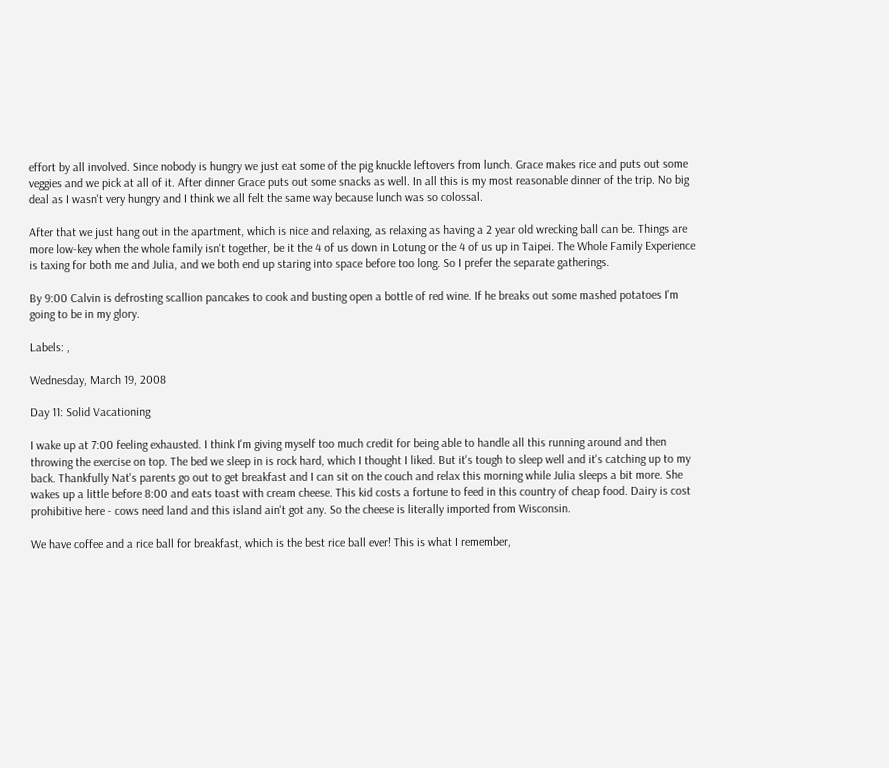effort by all involved. Since nobody is hungry we just eat some of the pig knuckle leftovers from lunch. Grace makes rice and puts out some veggies and we pick at all of it. After dinner Grace puts out some snacks as well. In all this is my most reasonable dinner of the trip. No big deal as I wasn't very hungry and I think we all felt the same way because lunch was so colossal.

After that we just hang out in the apartment, which is nice and relaxing, as relaxing as having a 2 year old wrecking ball can be. Things are more low-key when the whole family isn't together, be it the 4 of us down in Lotung or the 4 of us up in Taipei. The Whole Family Experience is taxing for both me and Julia, and we both end up staring into space before too long. So I prefer the separate gatherings.

By 9:00 Calvin is defrosting scallion pancakes to cook and busting open a bottle of red wine. If he breaks out some mashed potatoes I'm going to be in my glory.

Labels: ,

Wednesday, March 19, 2008

Day 11: Solid Vacationing

I wake up at 7:00 feeling exhausted. I think I'm giving myself too much credit for being able to handle all this running around and then throwing the exercise on top. The bed we sleep in is rock hard, which I thought I liked. But it's tough to sleep well and it's catching up to my back. Thankfully Nat's parents go out to get breakfast and I can sit on the couch and relax this morning while Julia sleeps a bit more. She wakes up a little before 8:00 and eats toast with cream cheese. This kid costs a fortune to feed in this country of cheap food. Dairy is cost prohibitive here - cows need land and this island ain't got any. So the cheese is literally imported from Wisconsin.

We have coffee and a rice ball for breakfast, which is the best rice ball ever! This is what I remember,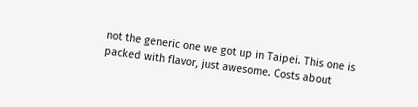not the generic one we got up in Taipei. This one is packed with flavor, just awesome. Costs about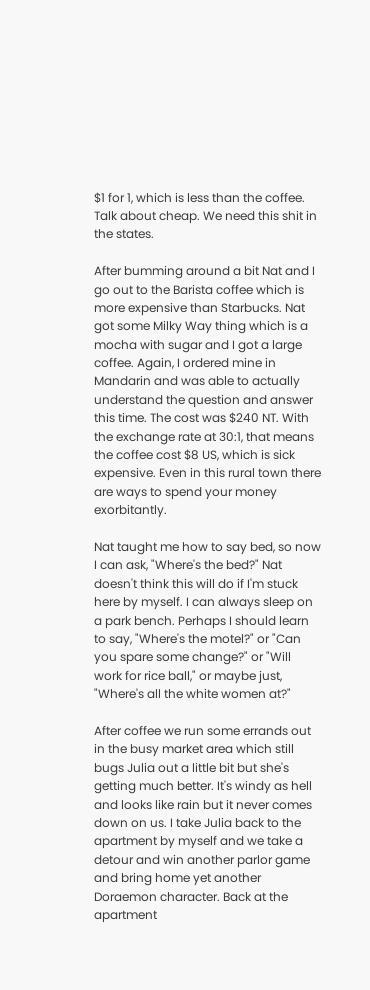$1 for 1, which is less than the coffee. Talk about cheap. We need this shit in the states.

After bumming around a bit Nat and I go out to the Barista coffee which is more expensive than Starbucks. Nat got some Milky Way thing which is a mocha with sugar and I got a large coffee. Again, I ordered mine in Mandarin and was able to actually understand the question and answer this time. The cost was $240 NT. With the exchange rate at 30:1, that means the coffee cost $8 US, which is sick expensive. Even in this rural town there are ways to spend your money exorbitantly.

Nat taught me how to say bed, so now I can ask, "Where's the bed?" Nat doesn't think this will do if I'm stuck here by myself. I can always sleep on a park bench. Perhaps I should learn to say, "Where's the motel?" or "Can you spare some change?" or "Will work for rice ball," or maybe just, "Where's all the white women at?"

After coffee we run some errands out in the busy market area which still bugs Julia out a little bit but she's getting much better. It's windy as hell and looks like rain but it never comes down on us. I take Julia back to the apartment by myself and we take a detour and win another parlor game and bring home yet another Doraemon character. Back at the apartment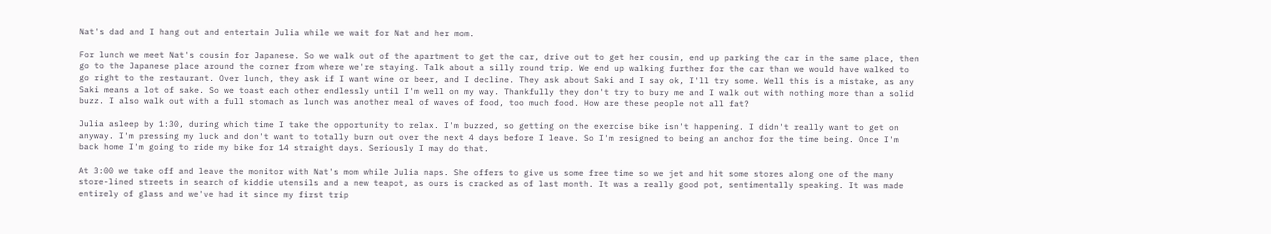Nat's dad and I hang out and entertain Julia while we wait for Nat and her mom.

For lunch we meet Nat's cousin for Japanese. So we walk out of the apartment to get the car, drive out to get her cousin, end up parking the car in the same place, then go to the Japanese place around the corner from where we're staying. Talk about a silly round trip. We end up walking further for the car than we would have walked to go right to the restaurant. Over lunch, they ask if I want wine or beer, and I decline. They ask about Saki and I say ok, I'll try some. Well this is a mistake, as any Saki means a lot of sake. So we toast each other endlessly until I'm well on my way. Thankfully they don't try to bury me and I walk out with nothing more than a solid buzz. I also walk out with a full stomach as lunch was another meal of waves of food, too much food. How are these people not all fat?

Julia asleep by 1:30, during which time I take the opportunity to relax. I'm buzzed, so getting on the exercise bike isn't happening. I didn't really want to get on anyway. I'm pressing my luck and don't want to totally burn out over the next 4 days before I leave. So I'm resigned to being an anchor for the time being. Once I'm back home I'm going to ride my bike for 14 straight days. Seriously I may do that.

At 3:00 we take off and leave the monitor with Nat's mom while Julia naps. She offers to give us some free time so we jet and hit some stores along one of the many store-lined streets in search of kiddie utensils and a new teapot, as ours is cracked as of last month. It was a really good pot, sentimentally speaking. It was made entirely of glass and we've had it since my first trip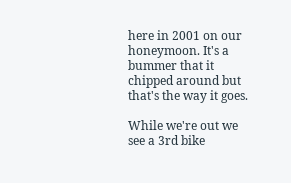here in 2001 on our honeymoon. It's a bummer that it chipped around but that's the way it goes.

While we're out we see a 3rd bike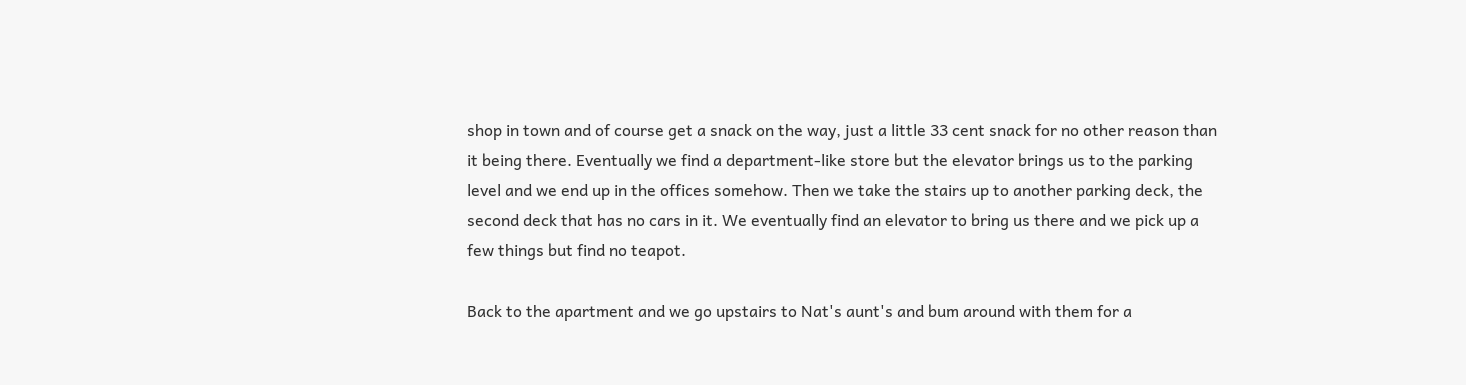shop in town and of course get a snack on the way, just a little 33 cent snack for no other reason than it being there. Eventually we find a department-like store but the elevator brings us to the parking level and we end up in the offices somehow. Then we take the stairs up to another parking deck, the second deck that has no cars in it. We eventually find an elevator to bring us there and we pick up a few things but find no teapot.

Back to the apartment and we go upstairs to Nat's aunt's and bum around with them for a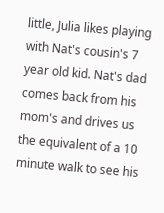little, Julia likes playing with Nat's cousin's 7 year old kid. Nat's dad comes back from his mom's and drives us the equivalent of a 10 minute walk to see his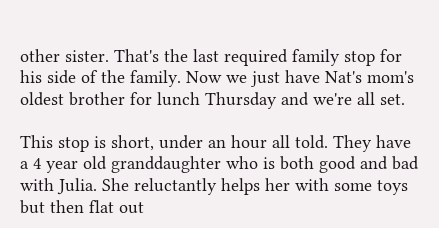other sister. That's the last required family stop for his side of the family. Now we just have Nat's mom's oldest brother for lunch Thursday and we're all set.

This stop is short, under an hour all told. They have a 4 year old granddaughter who is both good and bad with Julia. She reluctantly helps her with some toys but then flat out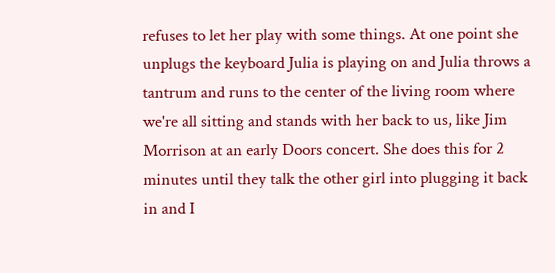refuses to let her play with some things. At one point she unplugs the keyboard Julia is playing on and Julia throws a tantrum and runs to the center of the living room where we're all sitting and stands with her back to us, like Jim Morrison at an early Doors concert. She does this for 2 minutes until they talk the other girl into plugging it back in and I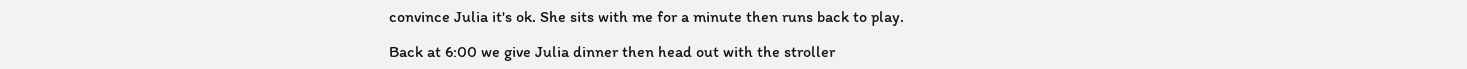convince Julia it's ok. She sits with me for a minute then runs back to play.

Back at 6:00 we give Julia dinner then head out with the stroller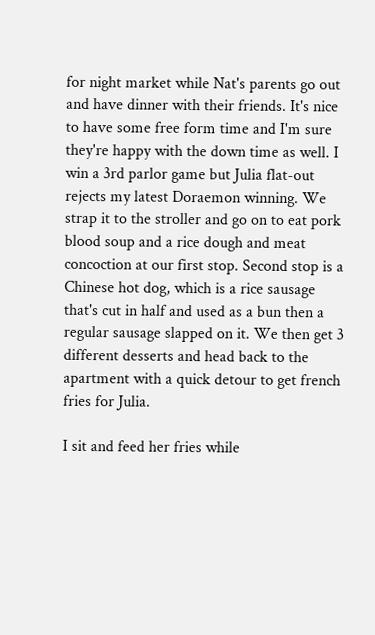for night market while Nat's parents go out and have dinner with their friends. It's nice to have some free form time and I'm sure they're happy with the down time as well. I win a 3rd parlor game but Julia flat-out rejects my latest Doraemon winning. We strap it to the stroller and go on to eat pork blood soup and a rice dough and meat concoction at our first stop. Second stop is a Chinese hot dog, which is a rice sausage that's cut in half and used as a bun then a regular sausage slapped on it. We then get 3 different desserts and head back to the apartment with a quick detour to get french fries for Julia.

I sit and feed her fries while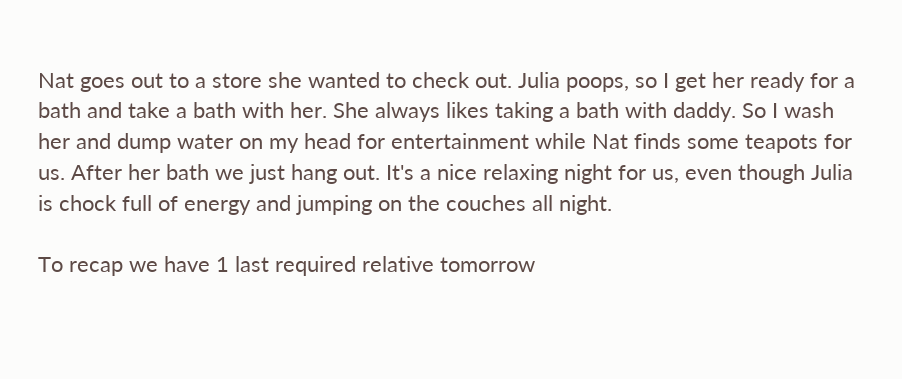Nat goes out to a store she wanted to check out. Julia poops, so I get her ready for a bath and take a bath with her. She always likes taking a bath with daddy. So I wash her and dump water on my head for entertainment while Nat finds some teapots for us. After her bath we just hang out. It's a nice relaxing night for us, even though Julia is chock full of energy and jumping on the couches all night.

To recap we have 1 last required relative tomorrow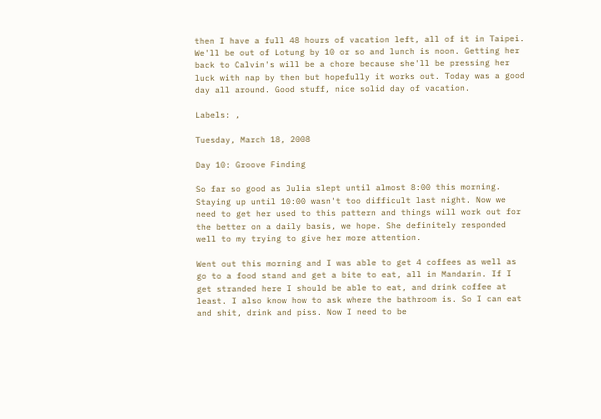then I have a full 48 hours of vacation left, all of it in Taipei. We'll be out of Lotung by 10 or so and lunch is noon. Getting her back to Calvin's will be a chore because she'll be pressing her luck with nap by then but hopefully it works out. Today was a good day all around. Good stuff, nice solid day of vacation.

Labels: ,

Tuesday, March 18, 2008

Day 10: Groove Finding

So far so good as Julia slept until almost 8:00 this morning. Staying up until 10:00 wasn't too difficult last night. Now we need to get her used to this pattern and things will work out for the better on a daily basis, we hope. She definitely responded well to my trying to give her more attention.

Went out this morning and I was able to get 4 coffees as well as go to a food stand and get a bite to eat, all in Mandarin. If I get stranded here I should be able to eat, and drink coffee at least. I also know how to ask where the bathroom is. So I can eat and shit, drink and piss. Now I need to be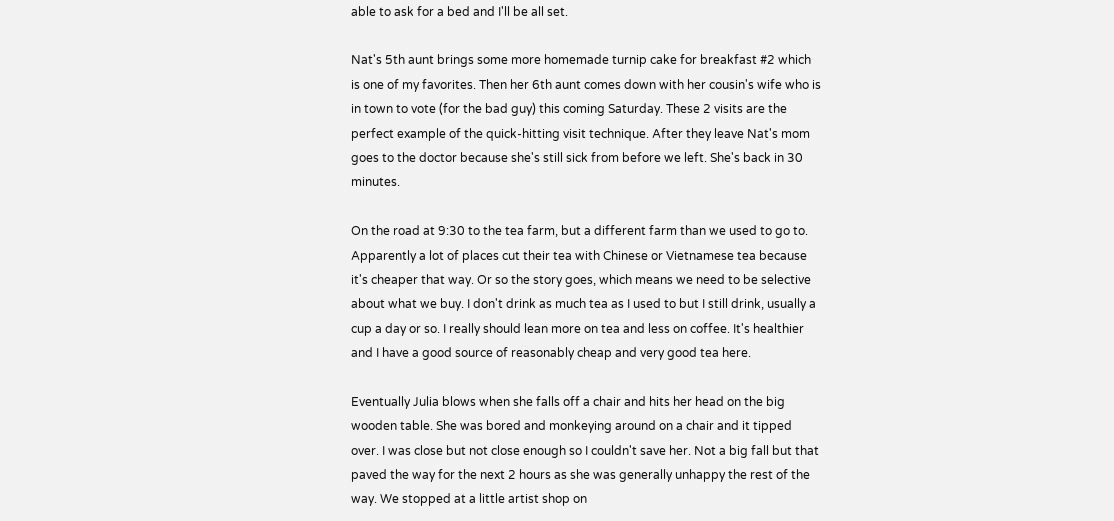able to ask for a bed and I'll be all set.

Nat's 5th aunt brings some more homemade turnip cake for breakfast #2 which is one of my favorites. Then her 6th aunt comes down with her cousin's wife who is in town to vote (for the bad guy) this coming Saturday. These 2 visits are the perfect example of the quick-hitting visit technique. After they leave Nat's mom goes to the doctor because she's still sick from before we left. She's back in 30 minutes.

On the road at 9:30 to the tea farm, but a different farm than we used to go to. Apparently a lot of places cut their tea with Chinese or Vietnamese tea because it's cheaper that way. Or so the story goes, which means we need to be selective about what we buy. I don't drink as much tea as I used to but I still drink, usually a cup a day or so. I really should lean more on tea and less on coffee. It's healthier and I have a good source of reasonably cheap and very good tea here.

Eventually Julia blows when she falls off a chair and hits her head on the big wooden table. She was bored and monkeying around on a chair and it tipped over. I was close but not close enough so I couldn't save her. Not a big fall but that paved the way for the next 2 hours as she was generally unhappy the rest of the way. We stopped at a little artist shop on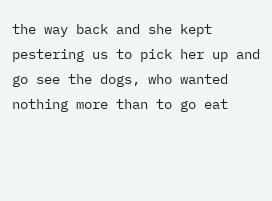the way back and she kept pestering us to pick her up and go see the dogs, who wanted nothing more than to go eat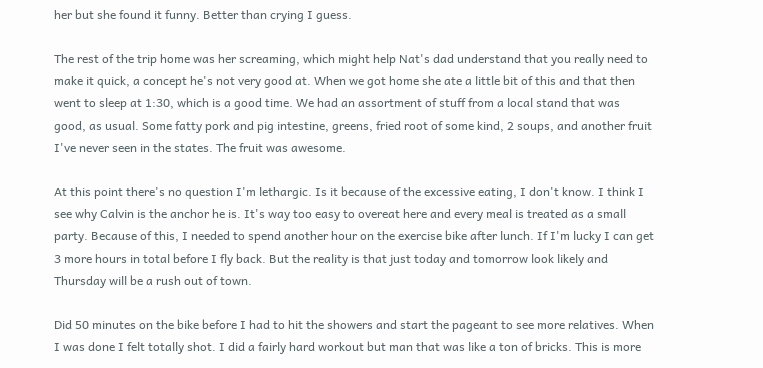her but she found it funny. Better than crying I guess.

The rest of the trip home was her screaming, which might help Nat's dad understand that you really need to make it quick, a concept he's not very good at. When we got home she ate a little bit of this and that then went to sleep at 1:30, which is a good time. We had an assortment of stuff from a local stand that was good, as usual. Some fatty pork and pig intestine, greens, fried root of some kind, 2 soups, and another fruit I've never seen in the states. The fruit was awesome.

At this point there's no question I'm lethargic. Is it because of the excessive eating, I don't know. I think I see why Calvin is the anchor he is. It's way too easy to overeat here and every meal is treated as a small party. Because of this, I needed to spend another hour on the exercise bike after lunch. If I'm lucky I can get 3 more hours in total before I fly back. But the reality is that just today and tomorrow look likely and Thursday will be a rush out of town.

Did 50 minutes on the bike before I had to hit the showers and start the pageant to see more relatives. When I was done I felt totally shot. I did a fairly hard workout but man that was like a ton of bricks. This is more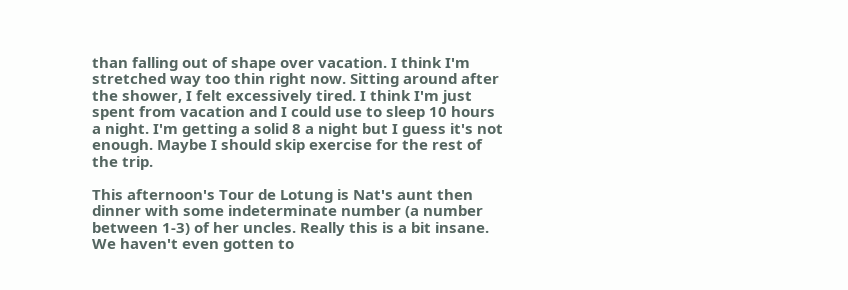than falling out of shape over vacation. I think I'm stretched way too thin right now. Sitting around after the shower, I felt excessively tired. I think I'm just spent from vacation and I could use to sleep 10 hours a night. I'm getting a solid 8 a night but I guess it's not enough. Maybe I should skip exercise for the rest of the trip.

This afternoon's Tour de Lotung is Nat's aunt then dinner with some indeterminate number (a number between 1-3) of her uncles. Really this is a bit insane. We haven't even gotten to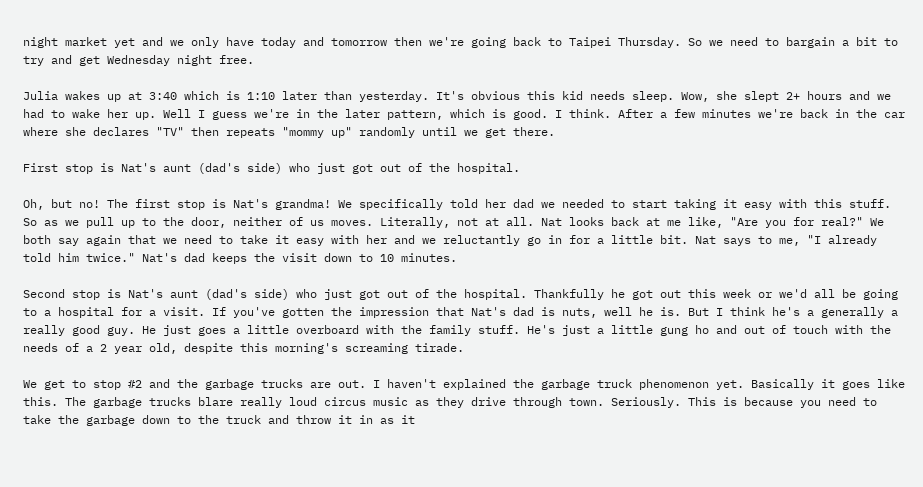night market yet and we only have today and tomorrow then we're going back to Taipei Thursday. So we need to bargain a bit to try and get Wednesday night free.

Julia wakes up at 3:40 which is 1:10 later than yesterday. It's obvious this kid needs sleep. Wow, she slept 2+ hours and we had to wake her up. Well I guess we're in the later pattern, which is good. I think. After a few minutes we're back in the car where she declares "TV" then repeats "mommy up" randomly until we get there.

First stop is Nat's aunt (dad's side) who just got out of the hospital.

Oh, but no! The first stop is Nat's grandma! We specifically told her dad we needed to start taking it easy with this stuff. So as we pull up to the door, neither of us moves. Literally, not at all. Nat looks back at me like, "Are you for real?" We both say again that we need to take it easy with her and we reluctantly go in for a little bit. Nat says to me, "I already told him twice." Nat's dad keeps the visit down to 10 minutes.

Second stop is Nat's aunt (dad's side) who just got out of the hospital. Thankfully he got out this week or we'd all be going to a hospital for a visit. If you've gotten the impression that Nat's dad is nuts, well he is. But I think he's a generally a really good guy. He just goes a little overboard with the family stuff. He's just a little gung ho and out of touch with the needs of a 2 year old, despite this morning's screaming tirade.

We get to stop #2 and the garbage trucks are out. I haven't explained the garbage truck phenomenon yet. Basically it goes like this. The garbage trucks blare really loud circus music as they drive through town. Seriously. This is because you need to take the garbage down to the truck and throw it in as it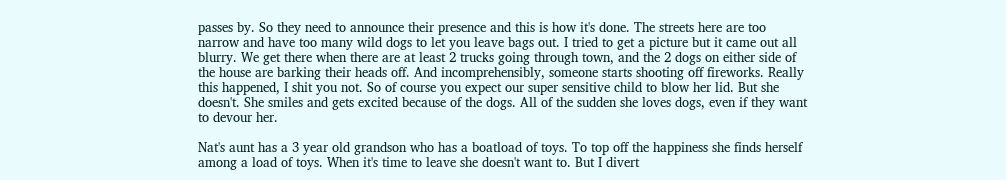passes by. So they need to announce their presence and this is how it's done. The streets here are too narrow and have too many wild dogs to let you leave bags out. I tried to get a picture but it came out all blurry. We get there when there are at least 2 trucks going through town, and the 2 dogs on either side of the house are barking their heads off. And incomprehensibly, someone starts shooting off fireworks. Really this happened, I shit you not. So of course you expect our super sensitive child to blow her lid. But she doesn't. She smiles and gets excited because of the dogs. All of the sudden she loves dogs, even if they want to devour her.

Nat's aunt has a 3 year old grandson who has a boatload of toys. To top off the happiness she finds herself among a load of toys. When it's time to leave she doesn't want to. But I divert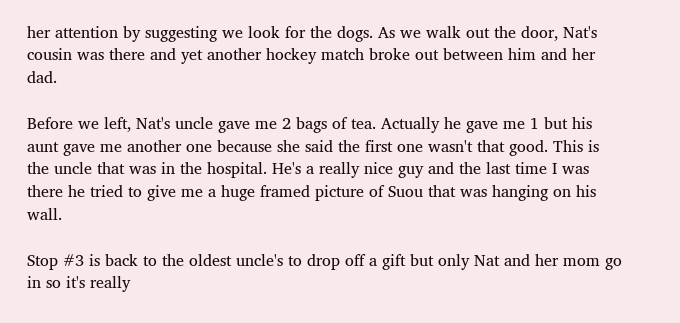her attention by suggesting we look for the dogs. As we walk out the door, Nat's cousin was there and yet another hockey match broke out between him and her dad.

Before we left, Nat's uncle gave me 2 bags of tea. Actually he gave me 1 but his aunt gave me another one because she said the first one wasn't that good. This is the uncle that was in the hospital. He's a really nice guy and the last time I was there he tried to give me a huge framed picture of Suou that was hanging on his wall.

Stop #3 is back to the oldest uncle's to drop off a gift but only Nat and her mom go in so it's really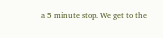a 5 minute stop. We get to the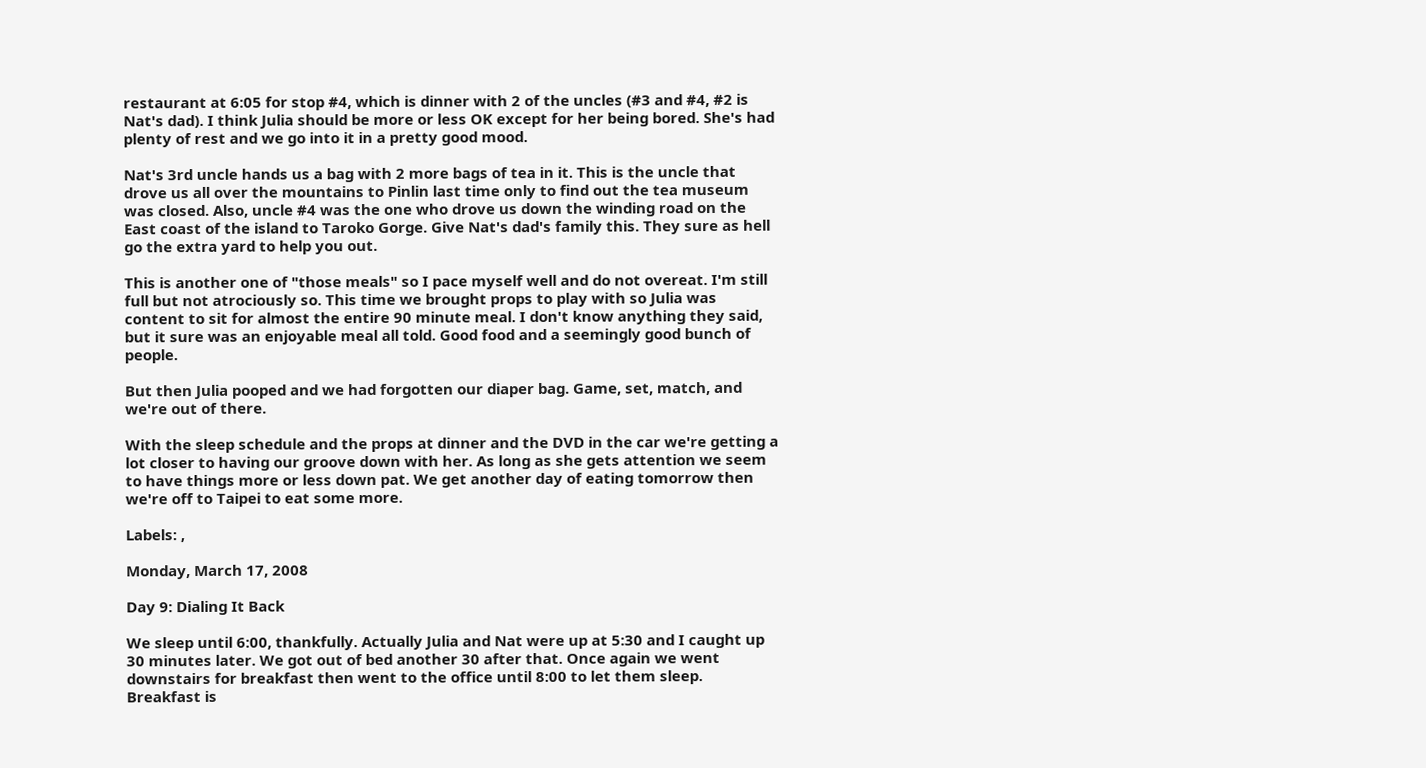restaurant at 6:05 for stop #4, which is dinner with 2 of the uncles (#3 and #4, #2 is Nat's dad). I think Julia should be more or less OK except for her being bored. She's had plenty of rest and we go into it in a pretty good mood.

Nat's 3rd uncle hands us a bag with 2 more bags of tea in it. This is the uncle that drove us all over the mountains to Pinlin last time only to find out the tea museum was closed. Also, uncle #4 was the one who drove us down the winding road on the East coast of the island to Taroko Gorge. Give Nat's dad's family this. They sure as hell go the extra yard to help you out.

This is another one of "those meals" so I pace myself well and do not overeat. I'm still full but not atrociously so. This time we brought props to play with so Julia was content to sit for almost the entire 90 minute meal. I don't know anything they said, but it sure was an enjoyable meal all told. Good food and a seemingly good bunch of people.

But then Julia pooped and we had forgotten our diaper bag. Game, set, match, and we're out of there.

With the sleep schedule and the props at dinner and the DVD in the car we're getting a lot closer to having our groove down with her. As long as she gets attention we seem to have things more or less down pat. We get another day of eating tomorrow then we're off to Taipei to eat some more.

Labels: ,

Monday, March 17, 2008

Day 9: Dialing It Back

We sleep until 6:00, thankfully. Actually Julia and Nat were up at 5:30 and I caught up 30 minutes later. We got out of bed another 30 after that. Once again we went downstairs for breakfast then went to the office until 8:00 to let them sleep. Breakfast is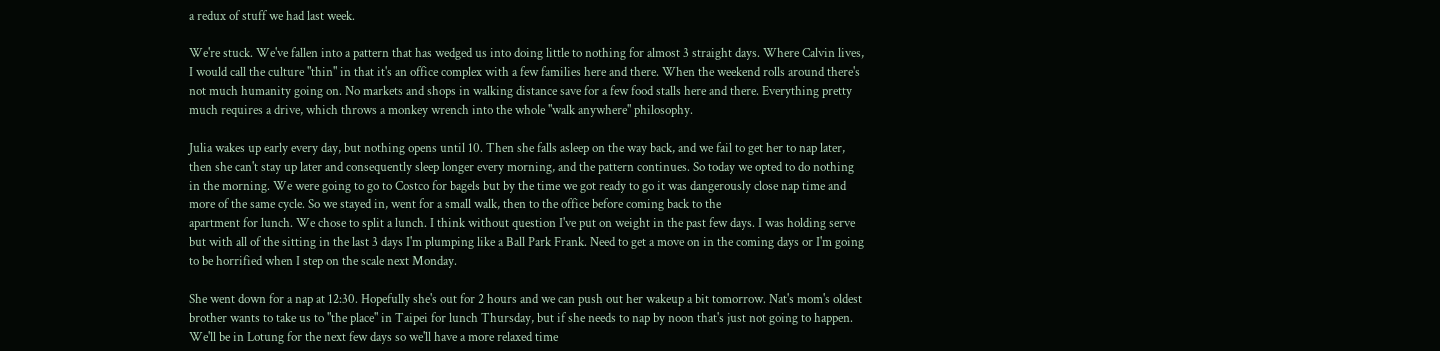a redux of stuff we had last week.

We're stuck. We've fallen into a pattern that has wedged us into doing little to nothing for almost 3 straight days. Where Calvin lives, I would call the culture "thin" in that it's an office complex with a few families here and there. When the weekend rolls around there's not much humanity going on. No markets and shops in walking distance save for a few food stalls here and there. Everything pretty much requires a drive, which throws a monkey wrench into the whole "walk anywhere" philosophy.

Julia wakes up early every day, but nothing opens until 10. Then she falls asleep on the way back, and we fail to get her to nap later, then she can't stay up later and consequently sleep longer every morning, and the pattern continues. So today we opted to do nothing in the morning. We were going to go to Costco for bagels but by the time we got ready to go it was dangerously close nap time and more of the same cycle. So we stayed in, went for a small walk, then to the office before coming back to the
apartment for lunch. We chose to split a lunch. I think without question I've put on weight in the past few days. I was holding serve but with all of the sitting in the last 3 days I'm plumping like a Ball Park Frank. Need to get a move on in the coming days or I'm going to be horrified when I step on the scale next Monday.

She went down for a nap at 12:30. Hopefully she's out for 2 hours and we can push out her wakeup a bit tomorrow. Nat's mom's oldest brother wants to take us to "the place" in Taipei for lunch Thursday, but if she needs to nap by noon that's just not going to happen. We'll be in Lotung for the next few days so we'll have a more relaxed time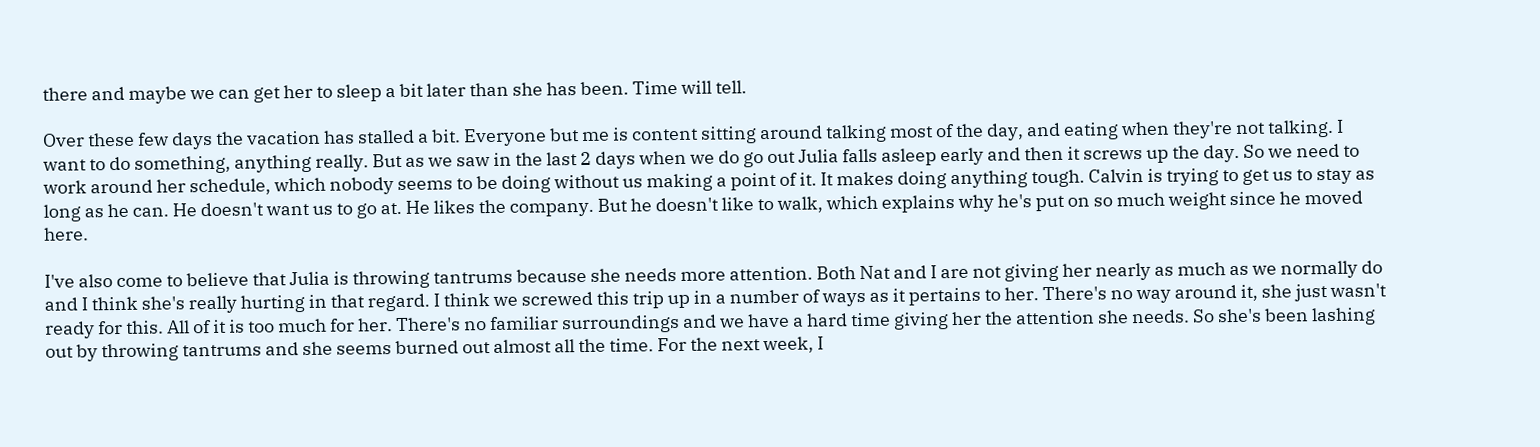there and maybe we can get her to sleep a bit later than she has been. Time will tell.

Over these few days the vacation has stalled a bit. Everyone but me is content sitting around talking most of the day, and eating when they're not talking. I want to do something, anything really. But as we saw in the last 2 days when we do go out Julia falls asleep early and then it screws up the day. So we need to work around her schedule, which nobody seems to be doing without us making a point of it. It makes doing anything tough. Calvin is trying to get us to stay as long as he can. He doesn't want us to go at. He likes the company. But he doesn't like to walk, which explains why he's put on so much weight since he moved here.

I've also come to believe that Julia is throwing tantrums because she needs more attention. Both Nat and I are not giving her nearly as much as we normally do and I think she's really hurting in that regard. I think we screwed this trip up in a number of ways as it pertains to her. There's no way around it, she just wasn't ready for this. All of it is too much for her. There's no familiar surroundings and we have a hard time giving her the attention she needs. So she's been lashing out by throwing tantrums and she seems burned out almost all the time. For the next week, I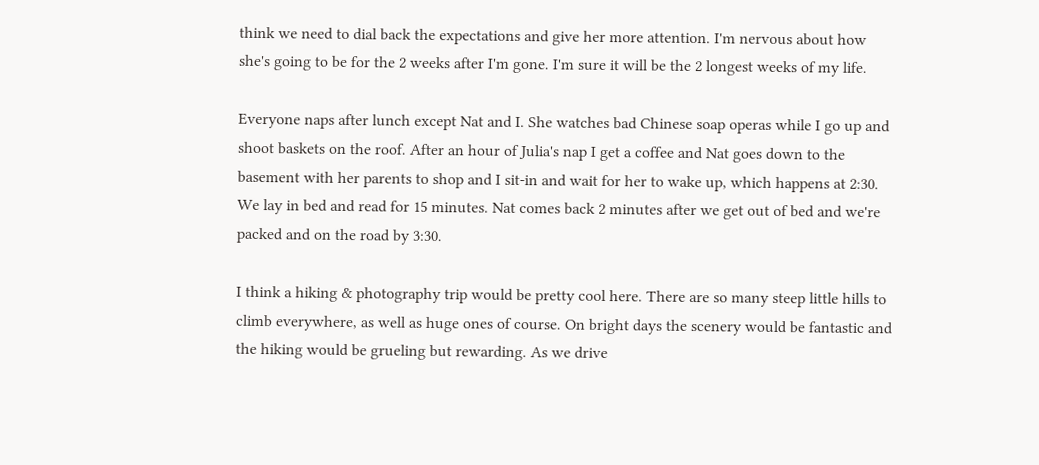think we need to dial back the expectations and give her more attention. I'm nervous about how she's going to be for the 2 weeks after I'm gone. I'm sure it will be the 2 longest weeks of my life.

Everyone naps after lunch except Nat and I. She watches bad Chinese soap operas while I go up and shoot baskets on the roof. After an hour of Julia's nap I get a coffee and Nat goes down to the basement with her parents to shop and I sit-in and wait for her to wake up, which happens at 2:30. We lay in bed and read for 15 minutes. Nat comes back 2 minutes after we get out of bed and we're packed and on the road by 3:30.

I think a hiking & photography trip would be pretty cool here. There are so many steep little hills to climb everywhere, as well as huge ones of course. On bright days the scenery would be fantastic and the hiking would be grueling but rewarding. As we drive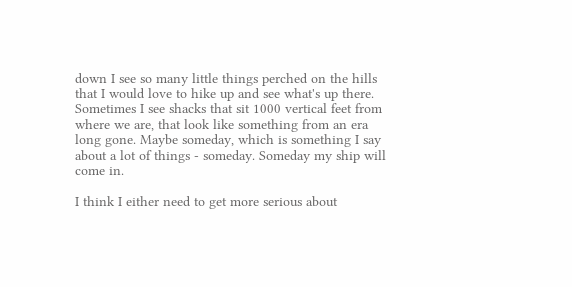down I see so many little things perched on the hills that I would love to hike up and see what's up there. Sometimes I see shacks that sit 1000 vertical feet from where we are, that look like something from an era long gone. Maybe someday, which is something I say about a lot of things - someday. Someday my ship will come in.

I think I either need to get more serious about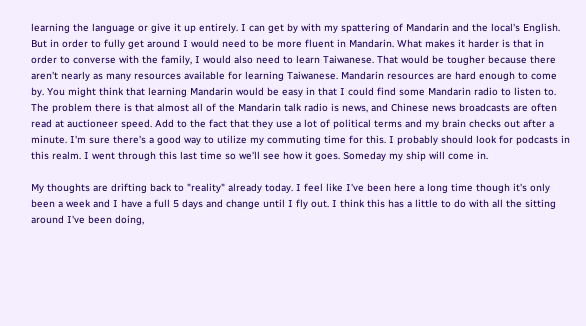learning the language or give it up entirely. I can get by with my spattering of Mandarin and the local's English. But in order to fully get around I would need to be more fluent in Mandarin. What makes it harder is that in order to converse with the family, I would also need to learn Taiwanese. That would be tougher because there aren't nearly as many resources available for learning Taiwanese. Mandarin resources are hard enough to come by. You might think that learning Mandarin would be easy in that I could find some Mandarin radio to listen to. The problem there is that almost all of the Mandarin talk radio is news, and Chinese news broadcasts are often read at auctioneer speed. Add to the fact that they use a lot of political terms and my brain checks out after a minute. I'm sure there's a good way to utilize my commuting time for this. I probably should look for podcasts in this realm. I went through this last time so we'll see how it goes. Someday my ship will come in.

My thoughts are drifting back to "reality" already today. I feel like I've been here a long time though it's only been a week and I have a full 5 days and change until I fly out. I think this has a little to do with all the sitting around I've been doing,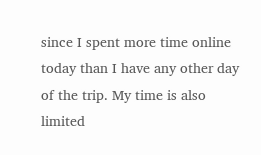since I spent more time online today than I have any other day of the trip. My time is also limited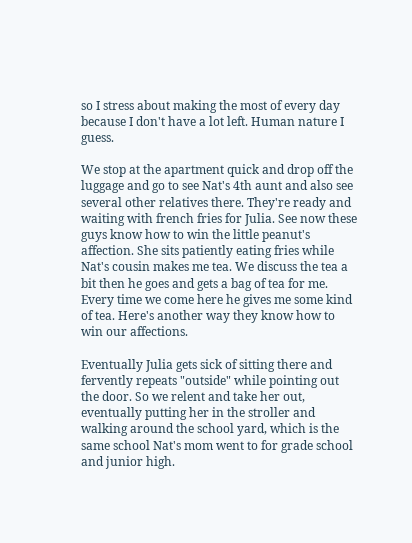so I stress about making the most of every day because I don't have a lot left. Human nature I guess.

We stop at the apartment quick and drop off the luggage and go to see Nat's 4th aunt and also see several other relatives there. They're ready and waiting with french fries for Julia. See now these guys know how to win the little peanut's affection. She sits patiently eating fries while Nat's cousin makes me tea. We discuss the tea a bit then he goes and gets a bag of tea for me. Every time we come here he gives me some kind of tea. Here's another way they know how to win our affections.

Eventually Julia gets sick of sitting there and fervently repeats "outside" while pointing out the door. So we relent and take her out, eventually putting her in the stroller and walking around the school yard, which is the same school Nat's mom went to for grade school and junior high.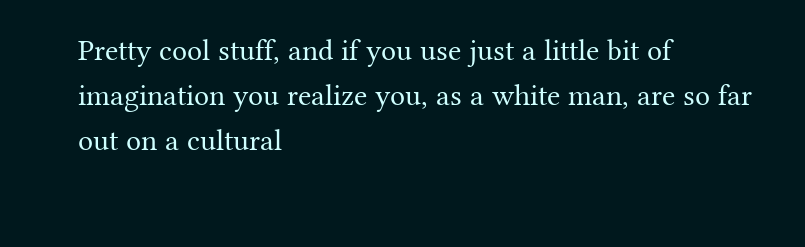Pretty cool stuff, and if you use just a little bit of imagination you realize you, as a white man, are so far out on a cultural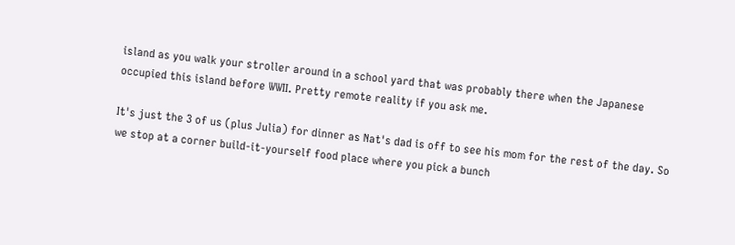island as you walk your stroller around in a school yard that was probably there when the Japanese occupied this island before WWII. Pretty remote reality if you ask me.

It's just the 3 of us (plus Julia) for dinner as Nat's dad is off to see his mom for the rest of the day. So we stop at a corner build-it-yourself food place where you pick a bunch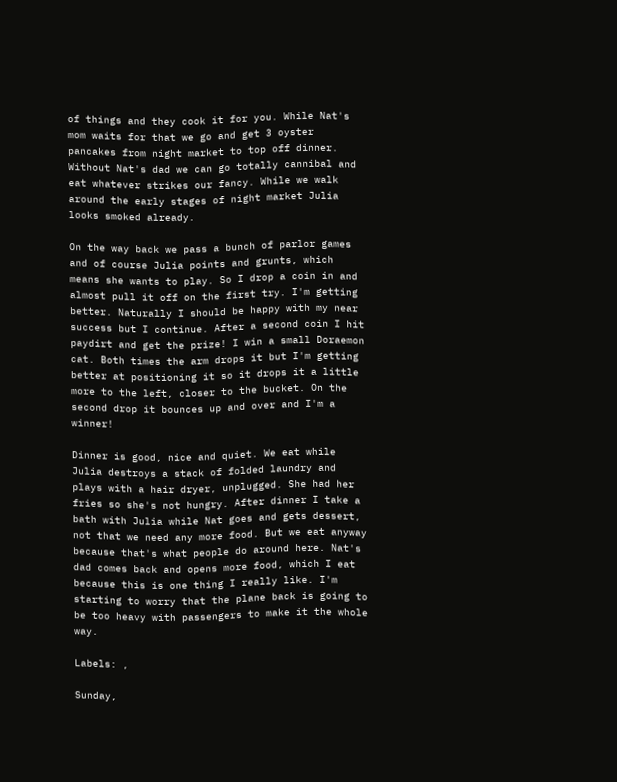of things and they cook it for you. While Nat's mom waits for that we go and get 3 oyster pancakes from night market to top off dinner. Without Nat's dad we can go totally cannibal and eat whatever strikes our fancy. While we walk around the early stages of night market Julia looks smoked already.

On the way back we pass a bunch of parlor games and of course Julia points and grunts, which means she wants to play. So I drop a coin in and almost pull it off on the first try. I'm getting better. Naturally I should be happy with my near success but I continue. After a second coin I hit paydirt and get the prize! I win a small Doraemon cat. Both times the arm drops it but I'm getting better at positioning it so it drops it a little more to the left, closer to the bucket. On the second drop it bounces up and over and I'm a winner!

Dinner is good, nice and quiet. We eat while Julia destroys a stack of folded laundry and plays with a hair dryer, unplugged. She had her fries so she's not hungry. After dinner I take a bath with Julia while Nat goes and gets dessert, not that we need any more food. But we eat anyway because that's what people do around here. Nat's dad comes back and opens more food, which I eat because this is one thing I really like. I'm starting to worry that the plane back is going to be too heavy with passengers to make it the whole way.

Labels: ,

Sunday,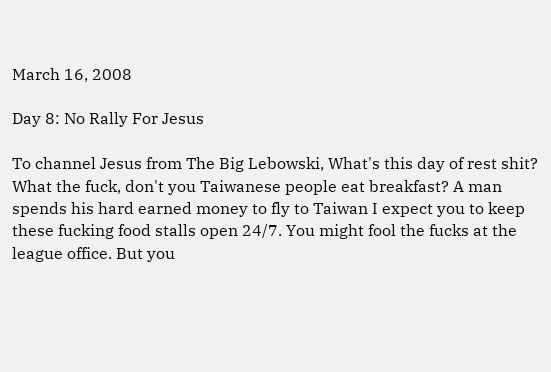March 16, 2008

Day 8: No Rally For Jesus

To channel Jesus from The Big Lebowski, What's this day of rest shit? What the fuck, don't you Taiwanese people eat breakfast? A man spends his hard earned money to fly to Taiwan I expect you to keep these fucking food stalls open 24/7. You might fool the fucks at the league office. But you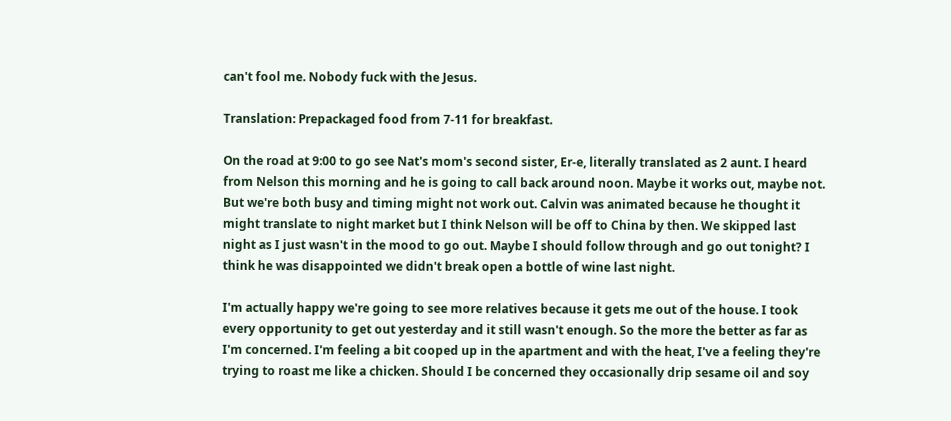can't fool me. Nobody fuck with the Jesus.

Translation: Prepackaged food from 7-11 for breakfast.

On the road at 9:00 to go see Nat's mom's second sister, Er-e, literally translated as 2 aunt. I heard from Nelson this morning and he is going to call back around noon. Maybe it works out, maybe not. But we're both busy and timing might not work out. Calvin was animated because he thought it might translate to night market but I think Nelson will be off to China by then. We skipped last night as I just wasn't in the mood to go out. Maybe I should follow through and go out tonight? I think he was disappointed we didn't break open a bottle of wine last night.

I'm actually happy we're going to see more relatives because it gets me out of the house. I took every opportunity to get out yesterday and it still wasn't enough. So the more the better as far as I'm concerned. I'm feeling a bit cooped up in the apartment and with the heat, I've a feeling they're trying to roast me like a chicken. Should I be concerned they occasionally drip sesame oil and soy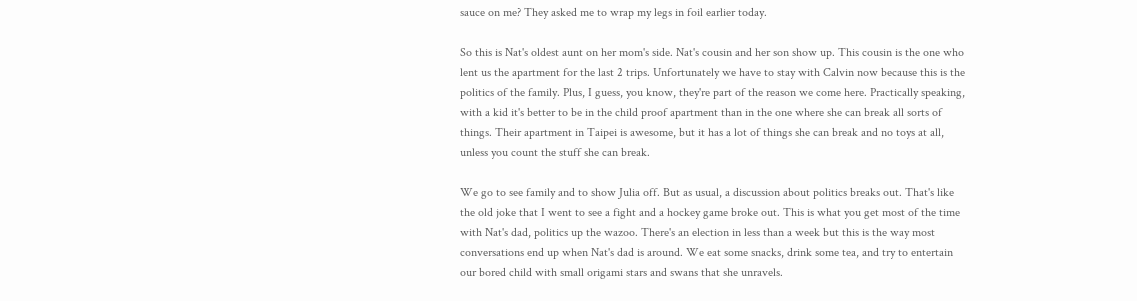sauce on me? They asked me to wrap my legs in foil earlier today.

So this is Nat's oldest aunt on her mom's side. Nat's cousin and her son show up. This cousin is the one who lent us the apartment for the last 2 trips. Unfortunately we have to stay with Calvin now because this is the politics of the family. Plus, I guess, you know, they're part of the reason we come here. Practically speaking, with a kid it's better to be in the child proof apartment than in the one where she can break all sorts of things. Their apartment in Taipei is awesome, but it has a lot of things she can break and no toys at all, unless you count the stuff she can break.

We go to see family and to show Julia off. But as usual, a discussion about politics breaks out. That's like the old joke that I went to see a fight and a hockey game broke out. This is what you get most of the time with Nat's dad, politics up the wazoo. There's an election in less than a week but this is the way most conversations end up when Nat's dad is around. We eat some snacks, drink some tea, and try to entertain our bored child with small origami stars and swans that she unravels.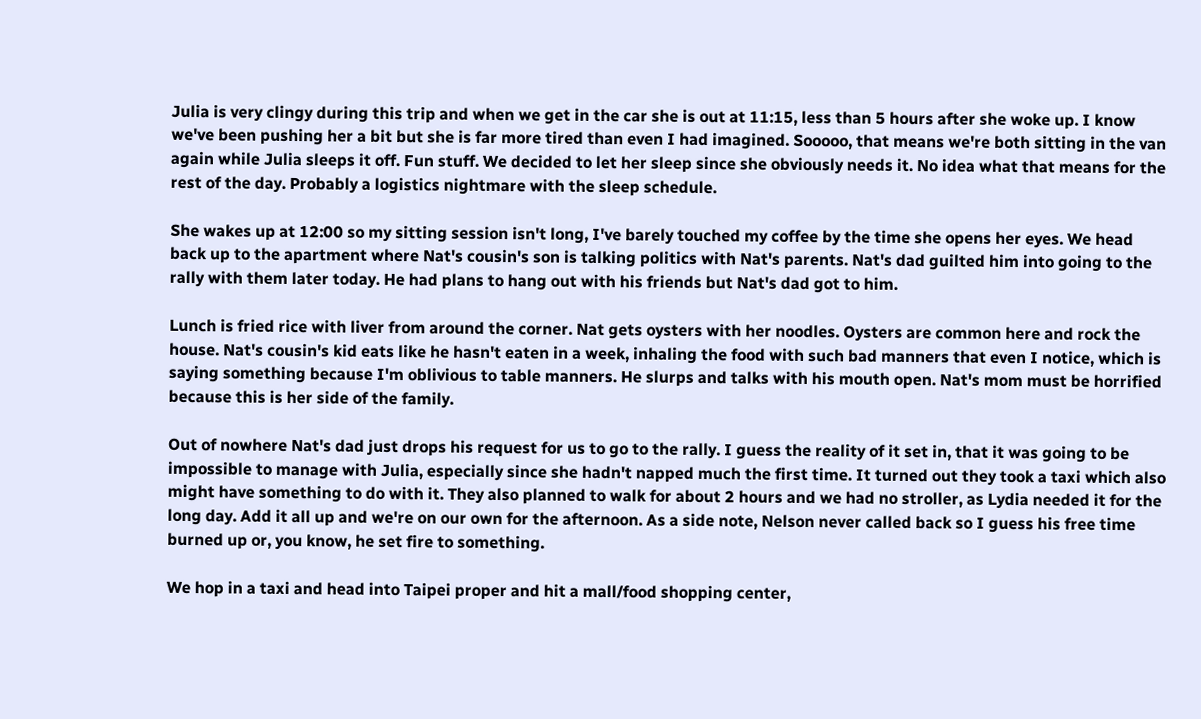Julia is very clingy during this trip and when we get in the car she is out at 11:15, less than 5 hours after she woke up. I know we've been pushing her a bit but she is far more tired than even I had imagined. Sooooo, that means we're both sitting in the van again while Julia sleeps it off. Fun stuff. We decided to let her sleep since she obviously needs it. No idea what that means for the rest of the day. Probably a logistics nightmare with the sleep schedule.

She wakes up at 12:00 so my sitting session isn't long, I've barely touched my coffee by the time she opens her eyes. We head back up to the apartment where Nat's cousin's son is talking politics with Nat's parents. Nat's dad guilted him into going to the rally with them later today. He had plans to hang out with his friends but Nat's dad got to him.

Lunch is fried rice with liver from around the corner. Nat gets oysters with her noodles. Oysters are common here and rock the house. Nat's cousin's kid eats like he hasn't eaten in a week, inhaling the food with such bad manners that even I notice, which is saying something because I'm oblivious to table manners. He slurps and talks with his mouth open. Nat's mom must be horrified because this is her side of the family.

Out of nowhere Nat's dad just drops his request for us to go to the rally. I guess the reality of it set in, that it was going to be impossible to manage with Julia, especially since she hadn't napped much the first time. It turned out they took a taxi which also might have something to do with it. They also planned to walk for about 2 hours and we had no stroller, as Lydia needed it for the long day. Add it all up and we're on our own for the afternoon. As a side note, Nelson never called back so I guess his free time burned up or, you know, he set fire to something.

We hop in a taxi and head into Taipei proper and hit a mall/food shopping center,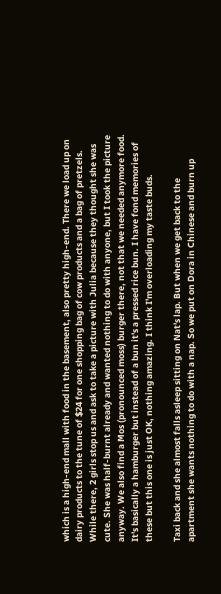which is a high-end mall with food in the basement, also pretty high-end. There we load up on dairy products to the tune of $24 for one shopping bag of cow products and a bag of pretzels. While there, 2 girls stop us and ask to take a picture with Julia because they thought she was cute. She was half-burnt already and wanted nothing to do with anyone, but I took the picture anyway. We also find a Mos (pronounced moss) burger there, not that we needed anymore food. It's basically a hamburger but instead of a bun it's a pressed rice bun. I have fond memories of these but this one is just OK, nothing amazing. I think I'm overloading my taste buds.

Taxi back and she almost falls asleep sitting on Nat's lap. But when we get back to the apartment she wants nothing to do with a nap. So we put on Dora in Chinese and burn up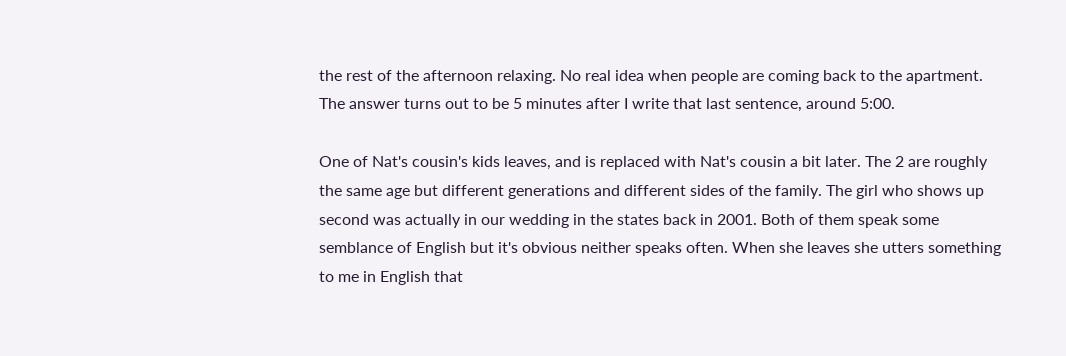the rest of the afternoon relaxing. No real idea when people are coming back to the apartment. The answer turns out to be 5 minutes after I write that last sentence, around 5:00.

One of Nat's cousin's kids leaves, and is replaced with Nat's cousin a bit later. The 2 are roughly the same age but different generations and different sides of the family. The girl who shows up second was actually in our wedding in the states back in 2001. Both of them speak some semblance of English but it's obvious neither speaks often. When she leaves she utters something to me in English that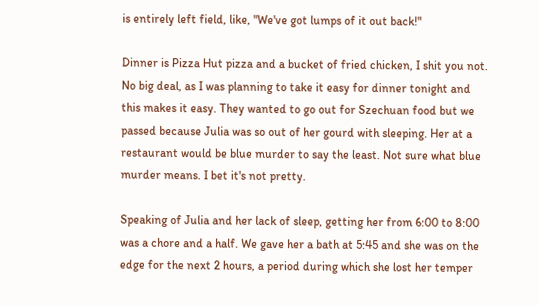is entirely left field, like, "We've got lumps of it out back!"

Dinner is Pizza Hut pizza and a bucket of fried chicken, I shit you not. No big deal, as I was planning to take it easy for dinner tonight and this makes it easy. They wanted to go out for Szechuan food but we passed because Julia was so out of her gourd with sleeping. Her at a restaurant would be blue murder to say the least. Not sure what blue murder means. I bet it's not pretty.

Speaking of Julia and her lack of sleep, getting her from 6:00 to 8:00 was a chore and a half. We gave her a bath at 5:45 and she was on the edge for the next 2 hours, a period during which she lost her temper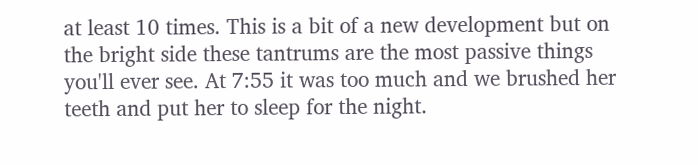at least 10 times. This is a bit of a new development but on the bright side these tantrums are the most passive things you'll ever see. At 7:55 it was too much and we brushed her teeth and put her to sleep for the night.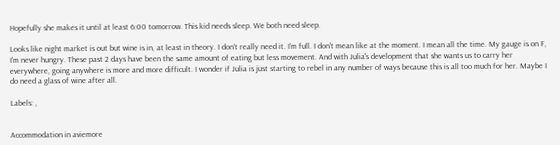Hopefully she makes it until at least 6:00 tomorrow. This kid needs sleep. We both need sleep.

Looks like night market is out but wine is in, at least in theory. I don't really need it. I'm full. I don't mean like at the moment. I mean all the time. My gauge is on F, I'm never hungry. These past 2 days have been the same amount of eating but less movement. And with Julia's development that she wants us to carry her everywhere, going anywhere is more and more difficult. I wonder if Julia is just starting to rebel in any number of ways because this is all too much for her. Maybe I do need a glass of wine after all.

Labels: ,


Accommodation in aviemore